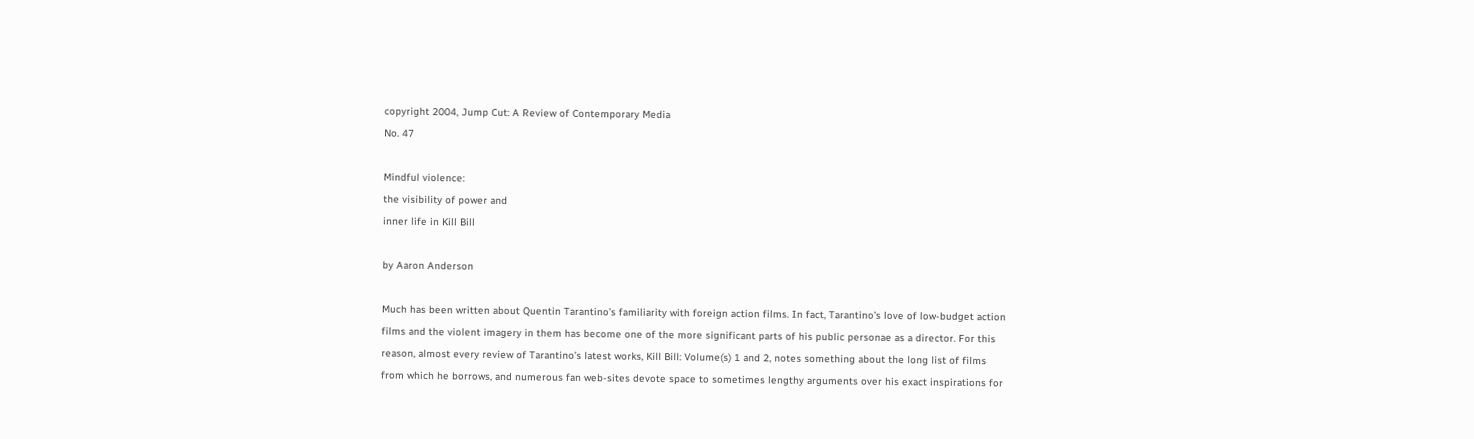copyright 2004, Jump Cut: A Review of Contemporary Media
No. 47

Mindful violence:
the visibility of power and
inner life in Kill Bill

by Aaron Anderson

Much has been written about Quentin Tarantino’s familiarity with foreign action films. In fact, Tarantino’s love of low-budget action films and the violent imagery in them has become one of the more significant parts of his public personae as a director. For this reason, almost every review of Tarantino’s latest works, Kill Bill: Volume(s) 1 and 2, notes something about the long list of films from which he borrows, and numerous fan web-sites devote space to sometimes lengthy arguments over his exact inspirations for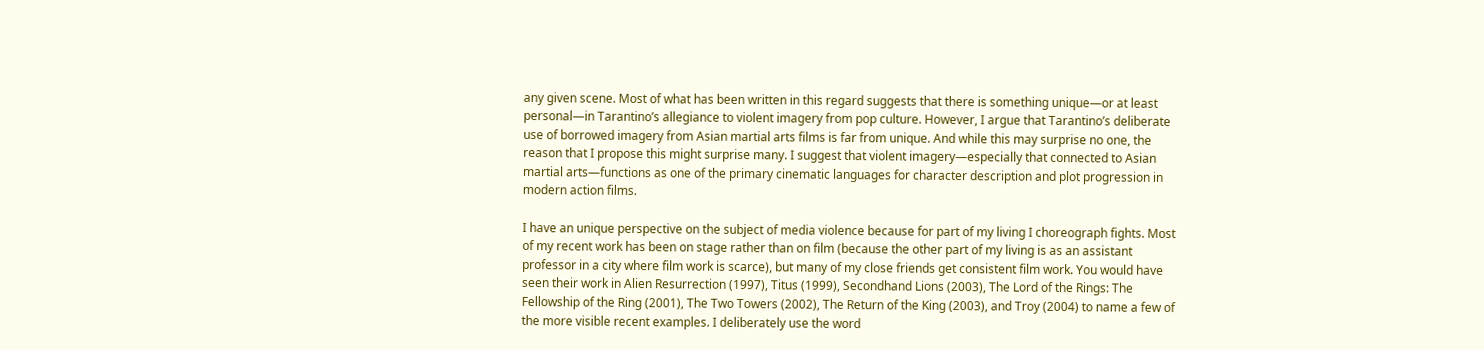any given scene. Most of what has been written in this regard suggests that there is something unique—or at least personal—in Tarantino’s allegiance to violent imagery from pop culture. However, I argue that Tarantino’s deliberate use of borrowed imagery from Asian martial arts films is far from unique. And while this may surprise no one, the reason that I propose this might surprise many. I suggest that violent imagery—especially that connected to Asian martial arts—functions as one of the primary cinematic languages for character description and plot progression in modern action films.

I have an unique perspective on the subject of media violence because for part of my living I choreograph fights. Most of my recent work has been on stage rather than on film (because the other part of my living is as an assistant professor in a city where film work is scarce), but many of my close friends get consistent film work. You would have seen their work in Alien Resurrection (1997), Titus (1999), Secondhand Lions (2003), The Lord of the Rings: The Fellowship of the Ring (2001), The Two Towers (2002), The Return of the King (2003), and Troy (2004) to name a few of the more visible recent examples. I deliberately use the word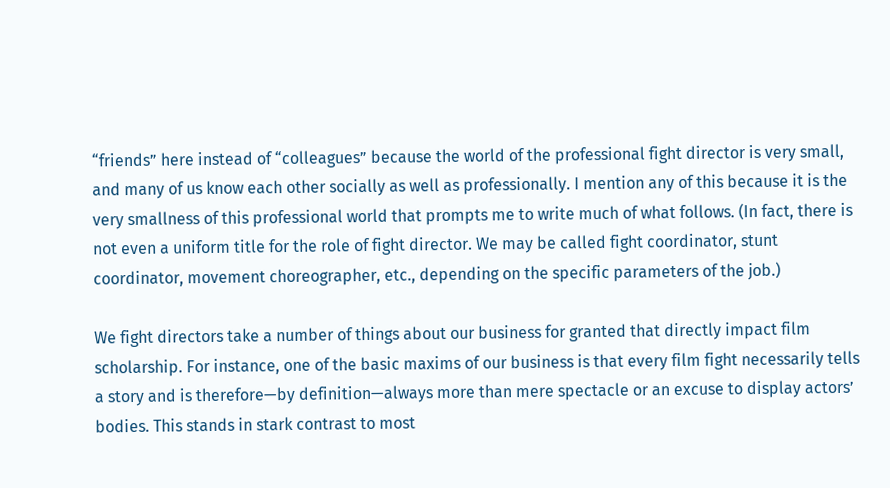“friends” here instead of “colleagues” because the world of the professional fight director is very small, and many of us know each other socially as well as professionally. I mention any of this because it is the very smallness of this professional world that prompts me to write much of what follows. (In fact, there is not even a uniform title for the role of fight director. We may be called fight coordinator, stunt coordinator, movement choreographer, etc., depending on the specific parameters of the job.)

We fight directors take a number of things about our business for granted that directly impact film scholarship. For instance, one of the basic maxims of our business is that every film fight necessarily tells a story and is therefore—by definition—always more than mere spectacle or an excuse to display actors’ bodies. This stands in stark contrast to most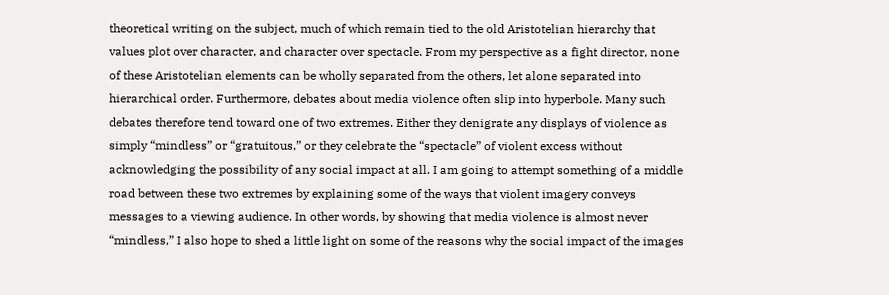theoretical writing on the subject, much of which remain tied to the old Aristotelian hierarchy that values plot over character, and character over spectacle. From my perspective as a fight director, none of these Aristotelian elements can be wholly separated from the others, let alone separated into hierarchical order. Furthermore, debates about media violence often slip into hyperbole. Many such debates therefore tend toward one of two extremes. Either they denigrate any displays of violence as simply “mindless” or “gratuitous,” or they celebrate the “spectacle” of violent excess without acknowledging the possibility of any social impact at all. I am going to attempt something of a middle road between these two extremes by explaining some of the ways that violent imagery conveys messages to a viewing audience. In other words, by showing that media violence is almost never “mindless,” I also hope to shed a little light on some of the reasons why the social impact of the images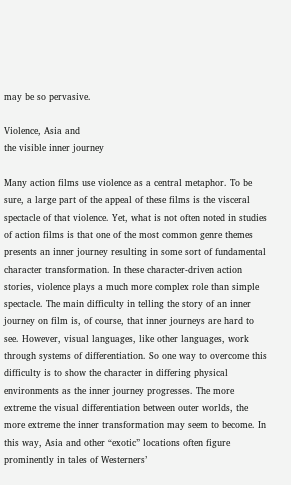may be so pervasive.

Violence, Asia and
the visible inner journey

Many action films use violence as a central metaphor. To be sure, a large part of the appeal of these films is the visceral spectacle of that violence. Yet, what is not often noted in studies of action films is that one of the most common genre themes presents an inner journey resulting in some sort of fundamental character transformation. In these character-driven action stories, violence plays a much more complex role than simple spectacle. The main difficulty in telling the story of an inner journey on film is, of course, that inner journeys are hard to see. However, visual languages, like other languages, work through systems of differentiation. So one way to overcome this difficulty is to show the character in differing physical environments as the inner journey progresses. The more extreme the visual differentiation between outer worlds, the more extreme the inner transformation may seem to become. In this way, Asia and other “exotic” locations often figure prominently in tales of Westerners’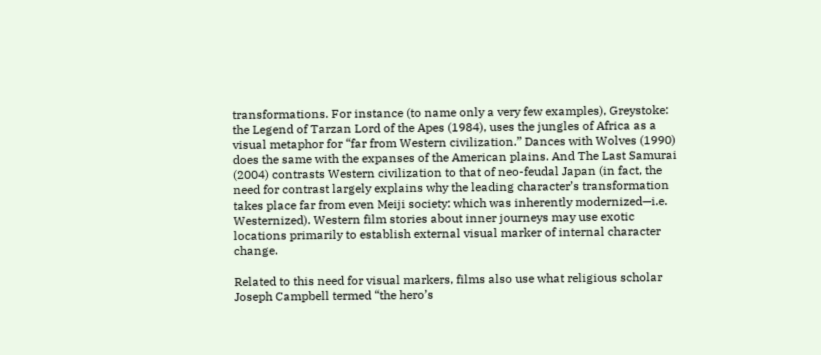transformations. For instance (to name only a very few examples), Greystoke: the Legend of Tarzan Lord of the Apes (1984), uses the jungles of Africa as a visual metaphor for “far from Western civilization.” Dances with Wolves (1990) does the same with the expanses of the American plains. And The Last Samurai (2004) contrasts Western civilization to that of neo-feudal Japan (in fact, the need for contrast largely explains why the leading character’s transformation takes place far from even Meiji society: which was inherently modernized—i.e. Westernized). Western film stories about inner journeys may use exotic locations primarily to establish external visual marker of internal character change.

Related to this need for visual markers, films also use what religious scholar Joseph Campbell termed “the hero’s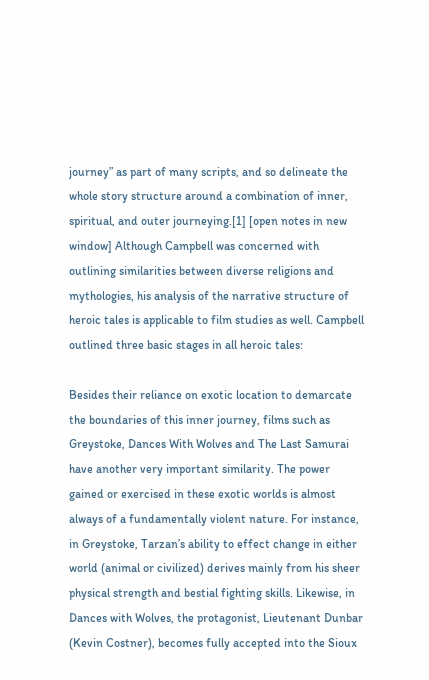journey” as part of many scripts, and so delineate the whole story structure around a combination of inner, spiritual, and outer journeying.[1] [open notes in new window] Although Campbell was concerned with outlining similarities between diverse religions and mythologies, his analysis of the narrative structure of heroic tales is applicable to film studies as well. Campbell outlined three basic stages in all heroic tales:

Besides their reliance on exotic location to demarcate the boundaries of this inner journey, films such as Greystoke, Dances With Wolves and The Last Samurai have another very important similarity. The power gained or exercised in these exotic worlds is almost always of a fundamentally violent nature. For instance, in Greystoke, Tarzan’s ability to effect change in either world (animal or civilized) derives mainly from his sheer physical strength and bestial fighting skills. Likewise, in Dances with Wolves, the protagonist, Lieutenant Dunbar (Kevin Costner), becomes fully accepted into the Sioux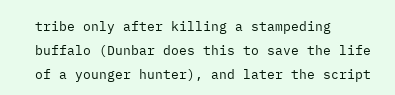tribe only after killing a stampeding buffalo (Dunbar does this to save the life of a younger hunter), and later the script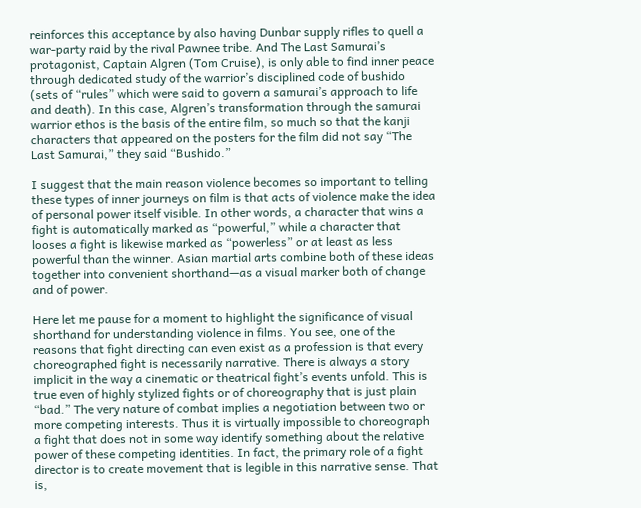reinforces this acceptance by also having Dunbar supply rifles to quell a war-party raid by the rival Pawnee tribe. And The Last Samurai’s protagonist, Captain Algren (Tom Cruise), is only able to find inner peace through dedicated study of the warrior’s disciplined code of bushido (sets of “rules” which were said to govern a samurai’s approach to life and death). In this case, Algren’s transformation through the samurai warrior ethos is the basis of the entire film, so much so that the kanji characters that appeared on the posters for the film did not say “The Last Samurai,” they said “Bushido.”

I suggest that the main reason violence becomes so important to telling these types of inner journeys on film is that acts of violence make the idea of personal power itself visible. In other words, a character that wins a fight is automatically marked as “powerful,” while a character that looses a fight is likewise marked as “powerless” or at least as less powerful than the winner. Asian martial arts combine both of these ideas together into convenient shorthand—as a visual marker both of change and of power.

Here let me pause for a moment to highlight the significance of visual shorthand for understanding violence in films. You see, one of the reasons that fight directing can even exist as a profession is that every choreographed fight is necessarily narrative. There is always a story implicit in the way a cinematic or theatrical fight’s events unfold. This is true even of highly stylized fights or of choreography that is just plain “bad.” The very nature of combat implies a negotiation between two or more competing interests. Thus it is virtually impossible to choreograph a fight that does not in some way identify something about the relative power of these competing identities. In fact, the primary role of a fight director is to create movement that is legible in this narrative sense. That is,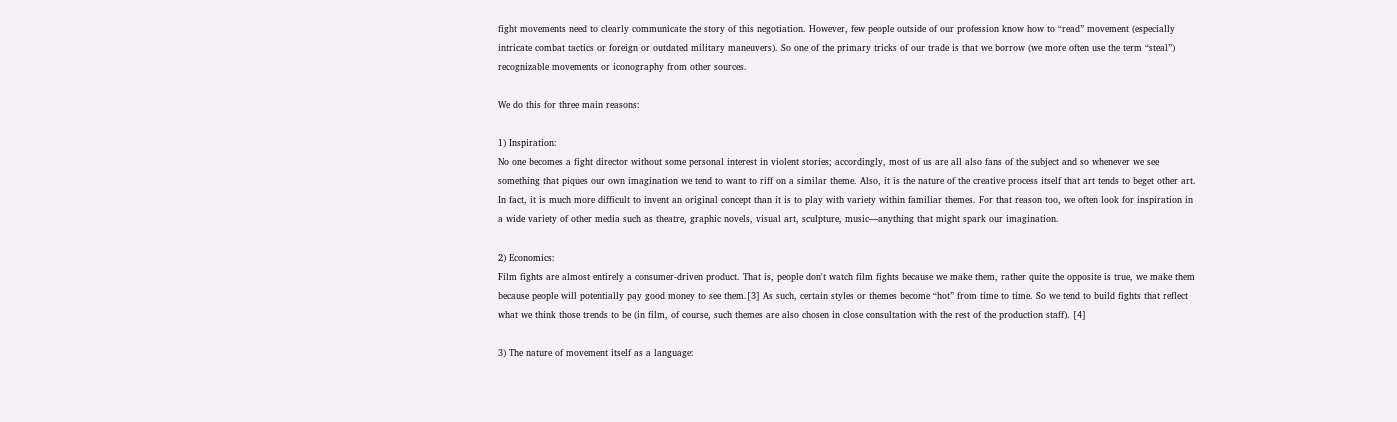fight movements need to clearly communicate the story of this negotiation. However, few people outside of our profession know how to “read” movement (especially intricate combat tactics or foreign or outdated military maneuvers). So one of the primary tricks of our trade is that we borrow (we more often use the term “steal”) recognizable movements or iconography from other sources.

We do this for three main reasons:

1) Inspiration:
No one becomes a fight director without some personal interest in violent stories; accordingly, most of us are all also fans of the subject and so whenever we see something that piques our own imagination we tend to want to riff on a similar theme. Also, it is the nature of the creative process itself that art tends to beget other art. In fact, it is much more difficult to invent an original concept than it is to play with variety within familiar themes. For that reason too, we often look for inspiration in a wide variety of other media such as theatre, graphic novels, visual art, sculpture, music—anything that might spark our imagination.

2) Economics:
Film fights are almost entirely a consumer-driven product. That is, people don't watch film fights because we make them, rather quite the opposite is true, we make them because people will potentially pay good money to see them.[3] As such, certain styles or themes become “hot” from time to time. So we tend to build fights that reflect what we think those trends to be (in film, of course, such themes are also chosen in close consultation with the rest of the production staff). [4]

3) The nature of movement itself as a language: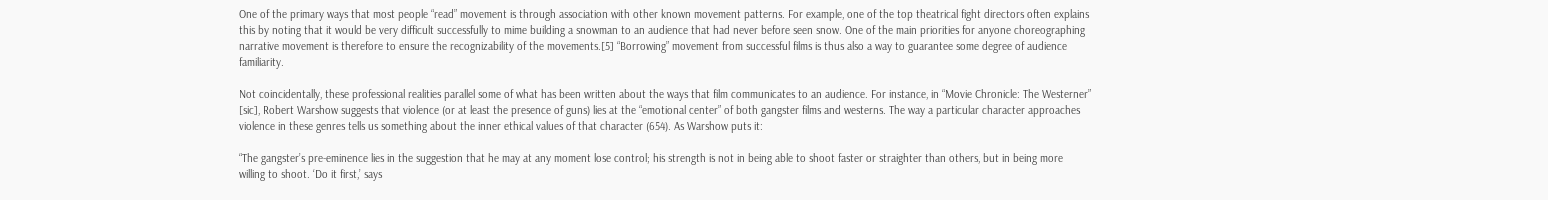One of the primary ways that most people “read” movement is through association with other known movement patterns. For example, one of the top theatrical fight directors often explains this by noting that it would be very difficult successfully to mime building a snowman to an audience that had never before seen snow. One of the main priorities for anyone choreographing narrative movement is therefore to ensure the recognizability of the movements.[5] “Borrowing” movement from successful films is thus also a way to guarantee some degree of audience familiarity.

Not coincidentally, these professional realities parallel some of what has been written about the ways that film communicates to an audience. For instance, in “Movie Chronicle: The Westerner” [sic], Robert Warshow suggests that violence (or at least the presence of guns) lies at the “emotional center” of both gangster films and westerns. The way a particular character approaches violence in these genres tells us something about the inner ethical values of that character (654). As Warshow puts it:

“The gangster’s pre-eminence lies in the suggestion that he may at any moment lose control; his strength is not in being able to shoot faster or straighter than others, but in being more willing to shoot. ‘Do it first,’ says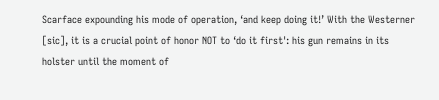Scarface expounding his mode of operation, ‘and keep doing it!’ With the Westerner [sic], it is a crucial point of honor NOT to ‘do it first': his gun remains in its holster until the moment of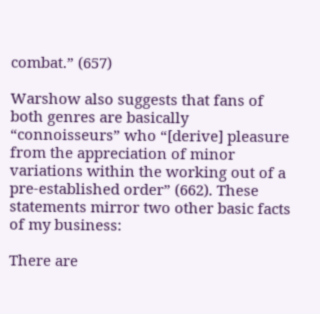combat.” (657)

Warshow also suggests that fans of both genres are basically “connoisseurs” who “[derive] pleasure from the appreciation of minor variations within the working out of a pre-established order” (662). These statements mirror two other basic facts of my business:

There are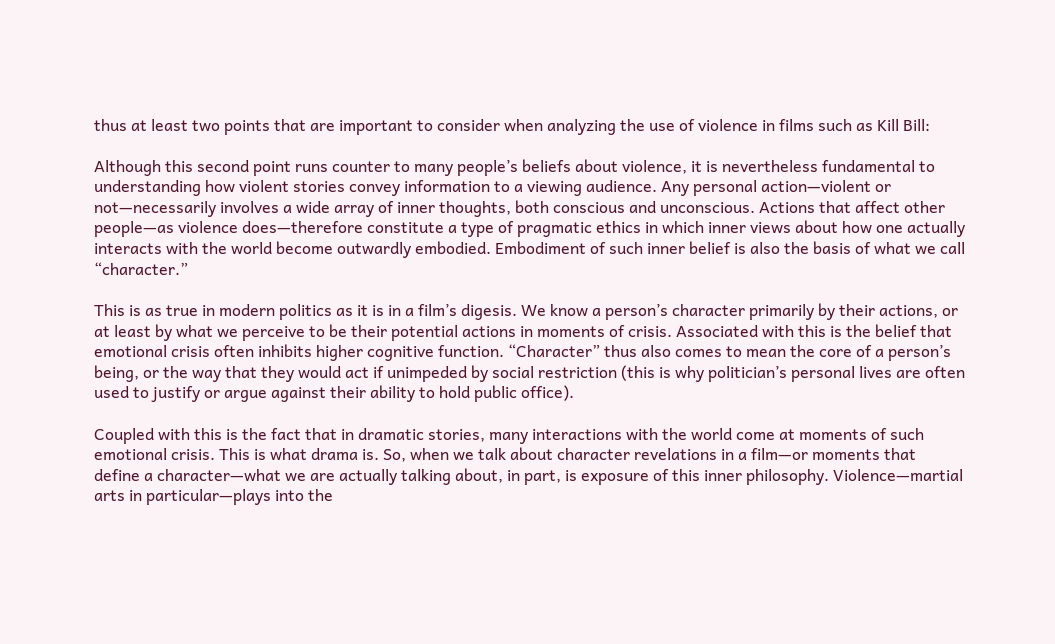thus at least two points that are important to consider when analyzing the use of violence in films such as Kill Bill:

Although this second point runs counter to many people’s beliefs about violence, it is nevertheless fundamental to understanding how violent stories convey information to a viewing audience. Any personal action—violent or not—necessarily involves a wide array of inner thoughts, both conscious and unconscious. Actions that affect other people—as violence does—therefore constitute a type of pragmatic ethics in which inner views about how one actually interacts with the world become outwardly embodied. Embodiment of such inner belief is also the basis of what we call “character.”

This is as true in modern politics as it is in a film’s digesis. We know a person’s character primarily by their actions, or at least by what we perceive to be their potential actions in moments of crisis. Associated with this is the belief that emotional crisis often inhibits higher cognitive function. “Character” thus also comes to mean the core of a person’s being, or the way that they would act if unimpeded by social restriction (this is why politician’s personal lives are often used to justify or argue against their ability to hold public office).

Coupled with this is the fact that in dramatic stories, many interactions with the world come at moments of such emotional crisis. This is what drama is. So, when we talk about character revelations in a film—or moments that define a character—what we are actually talking about, in part, is exposure of this inner philosophy. Violence—martial arts in particular—plays into the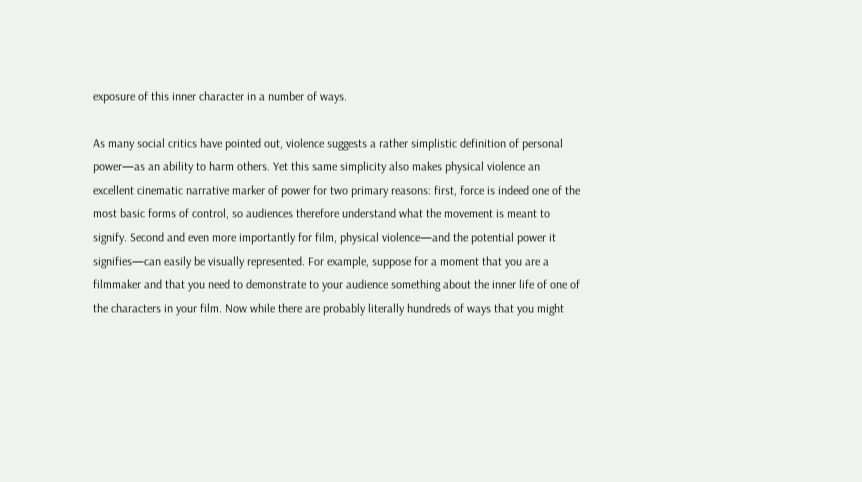exposure of this inner character in a number of ways.

As many social critics have pointed out, violence suggests a rather simplistic definition of personal power—as an ability to harm others. Yet this same simplicity also makes physical violence an excellent cinematic narrative marker of power for two primary reasons: first, force is indeed one of the most basic forms of control, so audiences therefore understand what the movement is meant to signify. Second and even more importantly for film, physical violence—and the potential power it signifies—can easily be visually represented. For example, suppose for a moment that you are a filmmaker and that you need to demonstrate to your audience something about the inner life of one of the characters in your film. Now while there are probably literally hundreds of ways that you might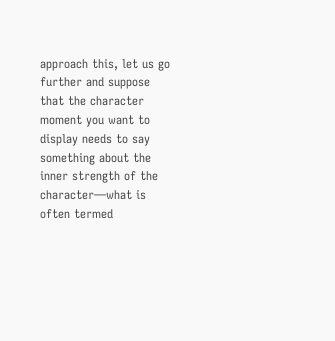approach this, let us go further and suppose that the character moment you want to display needs to say something about the inner strength of the character—what is often termed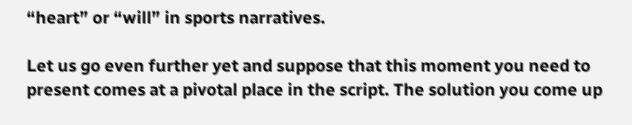“heart” or “will” in sports narratives.

Let us go even further yet and suppose that this moment you need to present comes at a pivotal place in the script. The solution you come up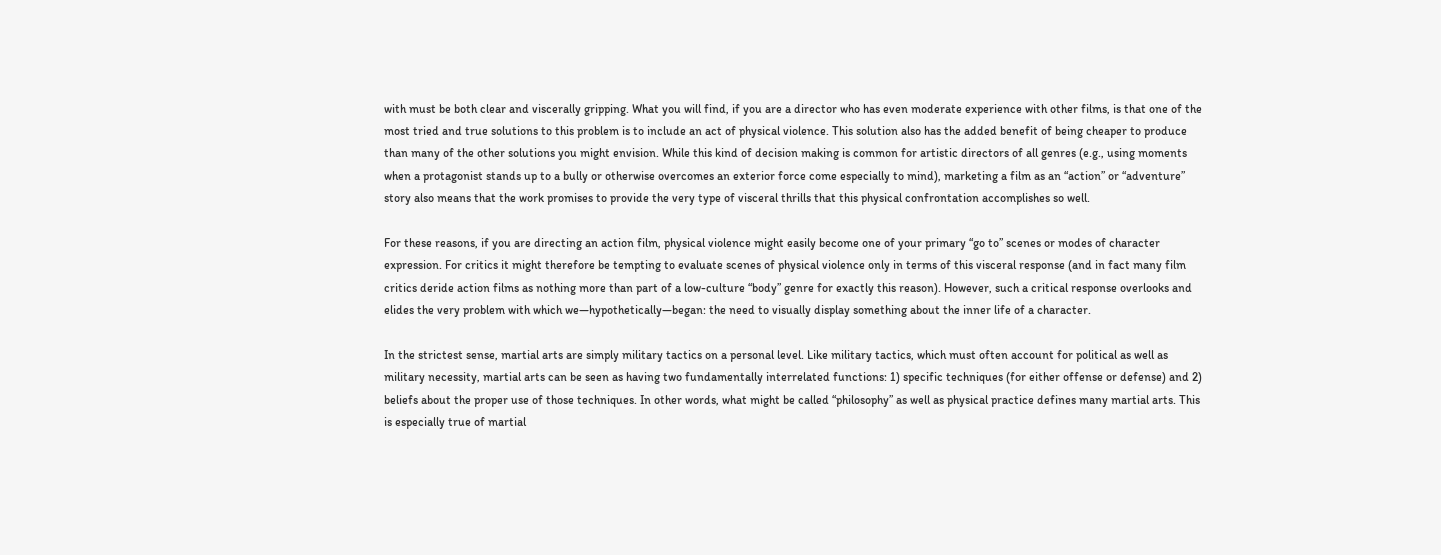with must be both clear and viscerally gripping. What you will find, if you are a director who has even moderate experience with other films, is that one of the most tried and true solutions to this problem is to include an act of physical violence. This solution also has the added benefit of being cheaper to produce than many of the other solutions you might envision. While this kind of decision making is common for artistic directors of all genres (e.g., using moments when a protagonist stands up to a bully or otherwise overcomes an exterior force come especially to mind), marketing a film as an “action” or “adventure” story also means that the work promises to provide the very type of visceral thrills that this physical confrontation accomplishes so well.

For these reasons, if you are directing an action film, physical violence might easily become one of your primary “go to” scenes or modes of character expression. For critics it might therefore be tempting to evaluate scenes of physical violence only in terms of this visceral response (and in fact many film critics deride action films as nothing more than part of a low-culture “body” genre for exactly this reason). However, such a critical response overlooks and elides the very problem with which we—hypothetically—began: the need to visually display something about the inner life of a character.

In the strictest sense, martial arts are simply military tactics on a personal level. Like military tactics, which must often account for political as well as military necessity, martial arts can be seen as having two fundamentally interrelated functions: 1) specific techniques (for either offense or defense) and 2) beliefs about the proper use of those techniques. In other words, what might be called “philosophy” as well as physical practice defines many martial arts. This is especially true of martial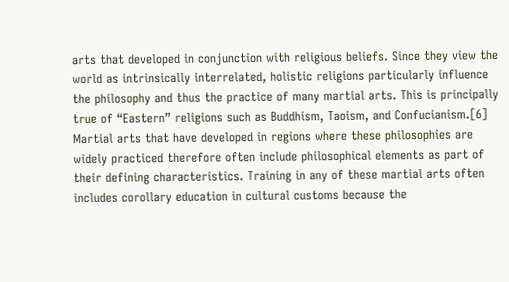arts that developed in conjunction with religious beliefs. Since they view the world as intrinsically interrelated, holistic religions particularly influence the philosophy and thus the practice of many martial arts. This is principally true of “Eastern” religions such as Buddhism, Taoism, and Confucianism.[6] Martial arts that have developed in regions where these philosophies are widely practiced therefore often include philosophical elements as part of their defining characteristics. Training in any of these martial arts often includes corollary education in cultural customs because the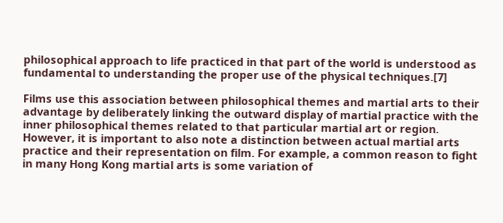philosophical approach to life practiced in that part of the world is understood as fundamental to understanding the proper use of the physical techniques.[7]

Films use this association between philosophical themes and martial arts to their advantage by deliberately linking the outward display of martial practice with the inner philosophical themes related to that particular martial art or region. However, it is important to also note a distinction between actual martial arts practice and their representation on film. For example, a common reason to fight in many Hong Kong martial arts is some variation of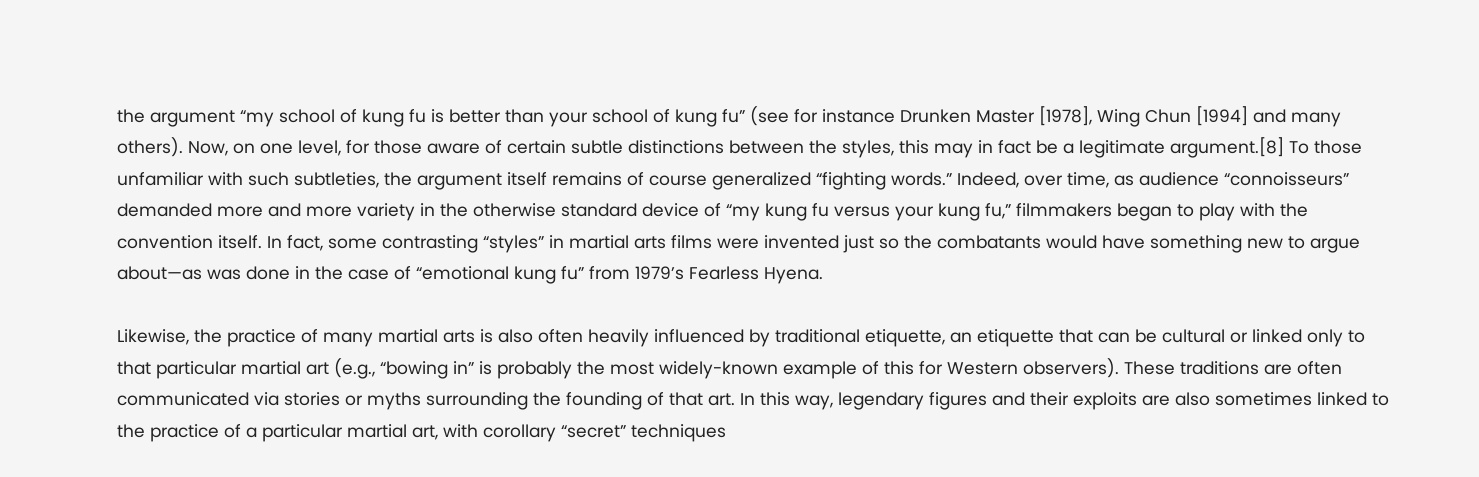the argument “my school of kung fu is better than your school of kung fu” (see for instance Drunken Master [1978], Wing Chun [1994] and many others). Now, on one level, for those aware of certain subtle distinctions between the styles, this may in fact be a legitimate argument.[8] To those unfamiliar with such subtleties, the argument itself remains of course generalized “fighting words.” Indeed, over time, as audience “connoisseurs” demanded more and more variety in the otherwise standard device of “my kung fu versus your kung fu,” filmmakers began to play with the convention itself. In fact, some contrasting “styles” in martial arts films were invented just so the combatants would have something new to argue about—as was done in the case of “emotional kung fu” from 1979’s Fearless Hyena.

Likewise, the practice of many martial arts is also often heavily influenced by traditional etiquette, an etiquette that can be cultural or linked only to that particular martial art (e.g., “bowing in” is probably the most widely-known example of this for Western observers). These traditions are often communicated via stories or myths surrounding the founding of that art. In this way, legendary figures and their exploits are also sometimes linked to the practice of a particular martial art, with corollary “secret” techniques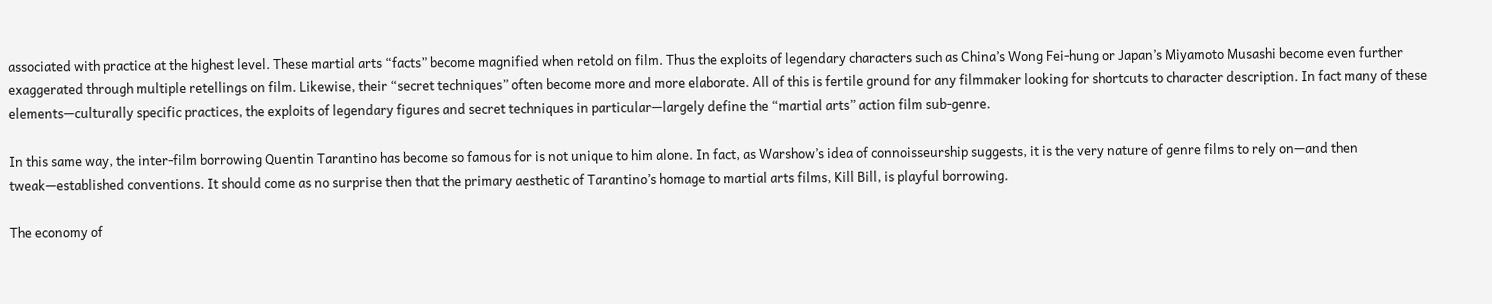associated with practice at the highest level. These martial arts “facts” become magnified when retold on film. Thus the exploits of legendary characters such as China’s Wong Fei-hung or Japan’s Miyamoto Musashi become even further exaggerated through multiple retellings on film. Likewise, their “secret techniques” often become more and more elaborate. All of this is fertile ground for any filmmaker looking for shortcuts to character description. In fact many of these elements—culturally specific practices, the exploits of legendary figures and secret techniques in particular—largely define the “martial arts” action film sub-genre.

In this same way, the inter-film borrowing Quentin Tarantino has become so famous for is not unique to him alone. In fact, as Warshow’s idea of connoisseurship suggests, it is the very nature of genre films to rely on—and then tweak—established conventions. It should come as no surprise then that the primary aesthetic of Tarantino’s homage to martial arts films, Kill Bill, is playful borrowing.

The economy of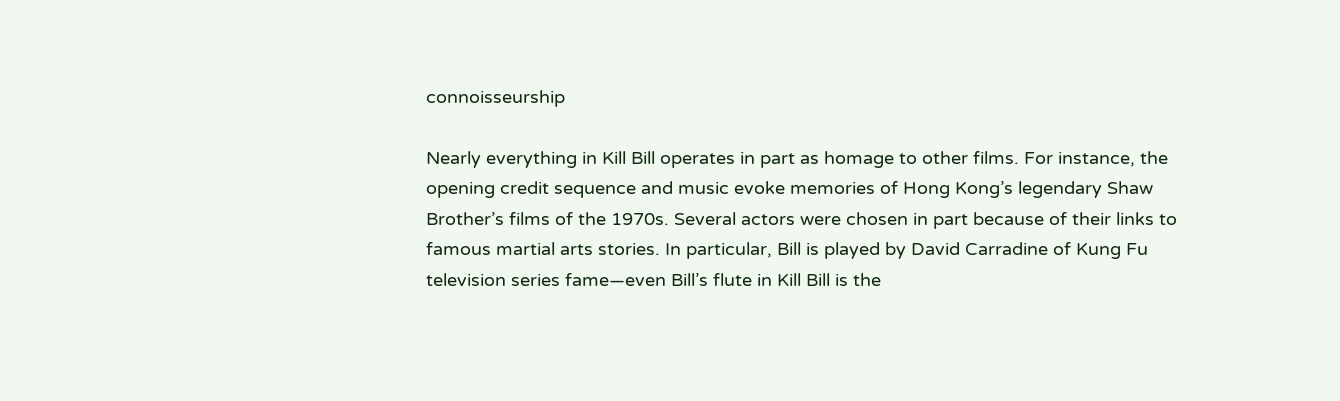connoisseurship

Nearly everything in Kill Bill operates in part as homage to other films. For instance, the opening credit sequence and music evoke memories of Hong Kong’s legendary Shaw Brother’s films of the 1970s. Several actors were chosen in part because of their links to famous martial arts stories. In particular, Bill is played by David Carradine of Kung Fu television series fame—even Bill’s flute in Kill Bill is the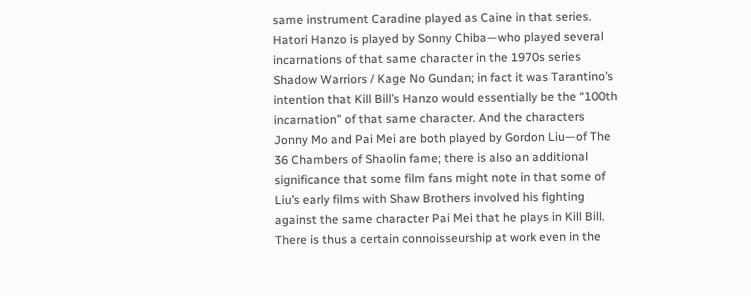same instrument Caradine played as Caine in that series. Hatori Hanzo is played by Sonny Chiba—who played several incarnations of that same character in the 1970s series Shadow Warriors / Kage No Gundan; in fact it was Tarantino’s intention that Kill Bill’s Hanzo would essentially be the “100th incarnation” of that same character. And the characters Jonny Mo and Pai Mei are both played by Gordon Liu—of The 36 Chambers of Shaolin fame; there is also an additional significance that some film fans might note in that some of Liu’s early films with Shaw Brothers involved his fighting against the same character Pai Mei that he plays in Kill Bill. There is thus a certain connoisseurship at work even in the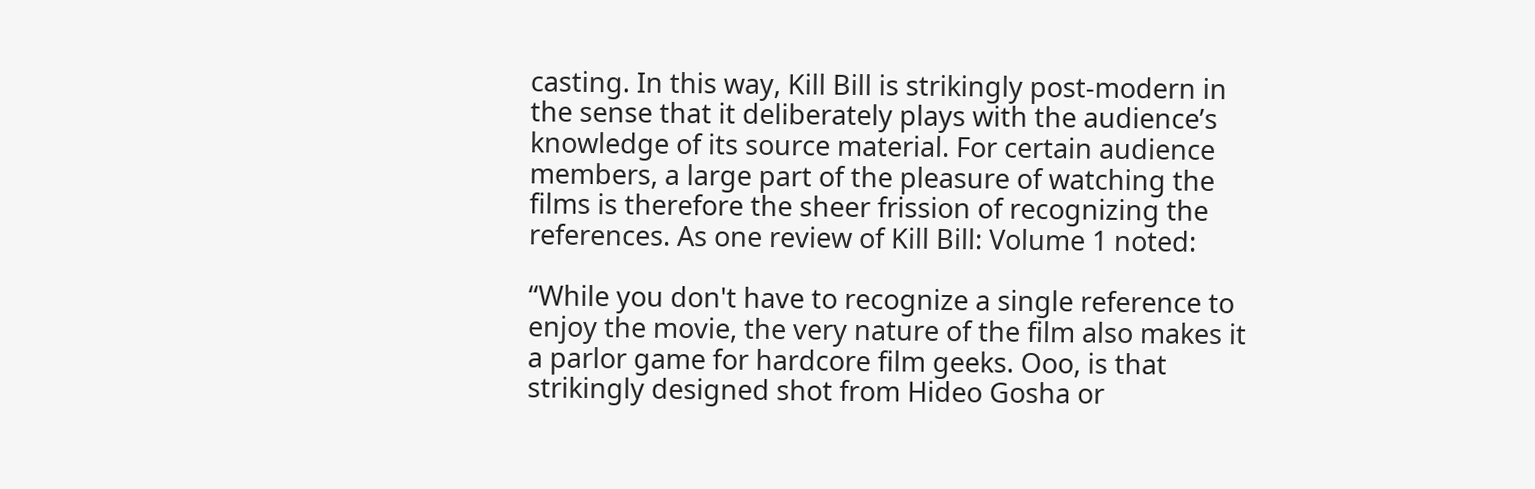casting. In this way, Kill Bill is strikingly post-modern in the sense that it deliberately plays with the audience’s knowledge of its source material. For certain audience members, a large part of the pleasure of watching the films is therefore the sheer frission of recognizing the references. As one review of Kill Bill: Volume 1 noted:

“While you don't have to recognize a single reference to enjoy the movie, the very nature of the film also makes it a parlor game for hardcore film geeks. Ooo, is that strikingly designed shot from Hideo Gosha or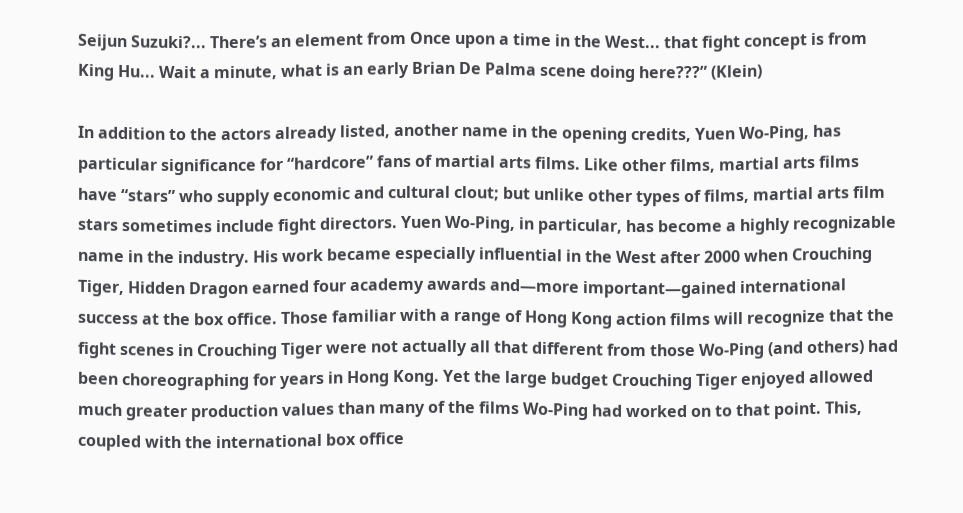Seijun Suzuki?... There’s an element from Once upon a time in the West... that fight concept is from King Hu... Wait a minute, what is an early Brian De Palma scene doing here???” (Klein)

In addition to the actors already listed, another name in the opening credits, Yuen Wo-Ping, has particular significance for “hardcore” fans of martial arts films. Like other films, martial arts films have “stars” who supply economic and cultural clout; but unlike other types of films, martial arts film stars sometimes include fight directors. Yuen Wo-Ping, in particular, has become a highly recognizable name in the industry. His work became especially influential in the West after 2000 when Crouching Tiger, Hidden Dragon earned four academy awards and—more important—gained international success at the box office. Those familiar with a range of Hong Kong action films will recognize that the fight scenes in Crouching Tiger were not actually all that different from those Wo-Ping (and others) had been choreographing for years in Hong Kong. Yet the large budget Crouching Tiger enjoyed allowed much greater production values than many of the films Wo-Ping had worked on to that point. This, coupled with the international box office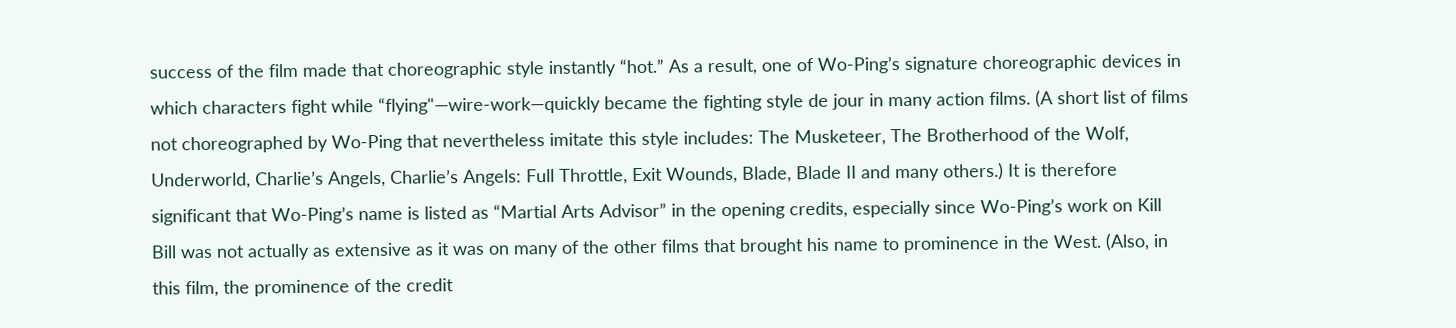success of the film made that choreographic style instantly “hot.” As a result, one of Wo-Ping’s signature choreographic devices in which characters fight while “flying"—wire-work—quickly became the fighting style de jour in many action films. (A short list of films not choreographed by Wo-Ping that nevertheless imitate this style includes: The Musketeer, The Brotherhood of the Wolf, Underworld, Charlie’s Angels, Charlie’s Angels: Full Throttle, Exit Wounds, Blade, Blade II and many others.) It is therefore significant that Wo-Ping’s name is listed as “Martial Arts Advisor” in the opening credits, especially since Wo-Ping’s work on Kill Bill was not actually as extensive as it was on many of the other films that brought his name to prominence in the West. (Also, in this film, the prominence of the credit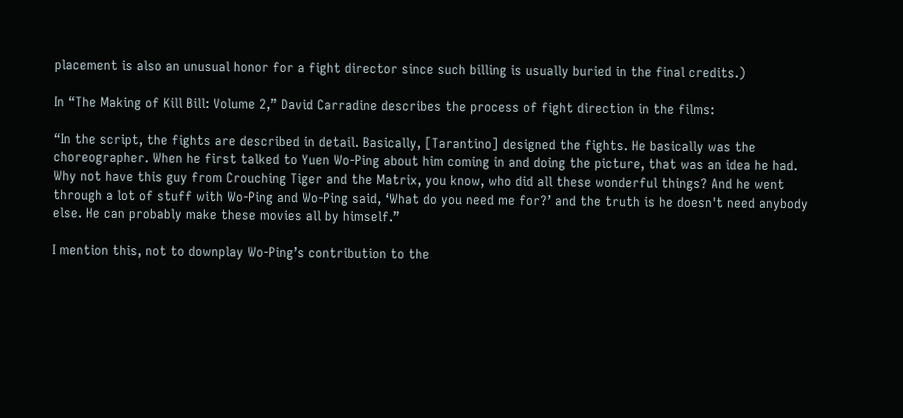placement is also an unusual honor for a fight director since such billing is usually buried in the final credits.)

In “The Making of Kill Bill: Volume 2,” David Carradine describes the process of fight direction in the films:

“In the script, the fights are described in detail. Basically, [Tarantino] designed the fights. He basically was the choreographer. When he first talked to Yuen Wo-Ping about him coming in and doing the picture, that was an idea he had. Why not have this guy from Crouching Tiger and the Matrix, you know, who did all these wonderful things? And he went through a lot of stuff with Wo-Ping and Wo-Ping said, ‘What do you need me for?’ and the truth is he doesn't need anybody else. He can probably make these movies all by himself.”

I mention this, not to downplay Wo-Ping’s contribution to the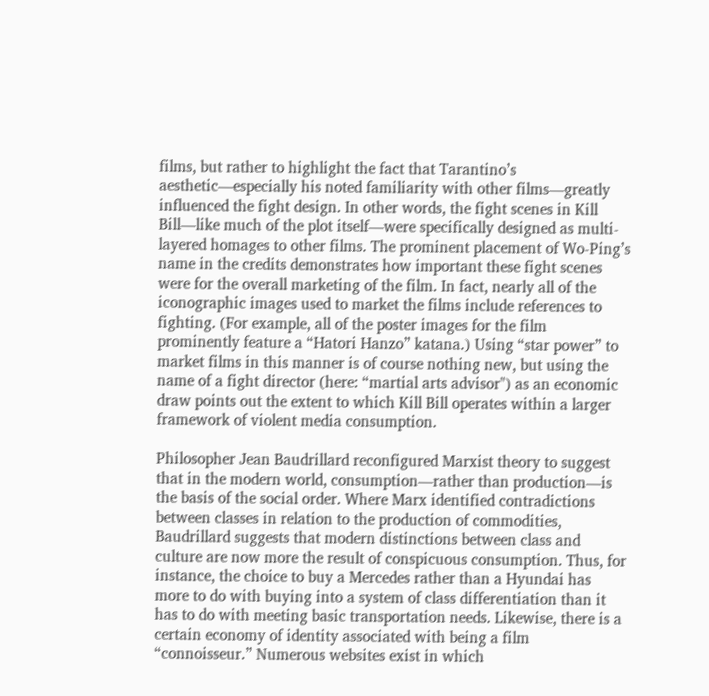films, but rather to highlight the fact that Tarantino’s aesthetic—especially his noted familiarity with other films—greatly influenced the fight design. In other words, the fight scenes in Kill Bill—like much of the plot itself—were specifically designed as multi-layered homages to other films. The prominent placement of Wo-Ping’s name in the credits demonstrates how important these fight scenes were for the overall marketing of the film. In fact, nearly all of the iconographic images used to market the films include references to fighting. (For example, all of the poster images for the film prominently feature a “Hatori Hanzo” katana.) Using “star power” to market films in this manner is of course nothing new, but using the name of a fight director (here: “martial arts advisor") as an economic draw points out the extent to which Kill Bill operates within a larger framework of violent media consumption.

Philosopher Jean Baudrillard reconfigured Marxist theory to suggest that in the modern world, consumption—rather than production—is the basis of the social order. Where Marx identified contradictions between classes in relation to the production of commodities, Baudrillard suggests that modern distinctions between class and culture are now more the result of conspicuous consumption. Thus, for instance, the choice to buy a Mercedes rather than a Hyundai has more to do with buying into a system of class differentiation than it has to do with meeting basic transportation needs. Likewise, there is a certain economy of identity associated with being a film “connoisseur.” Numerous websites exist in which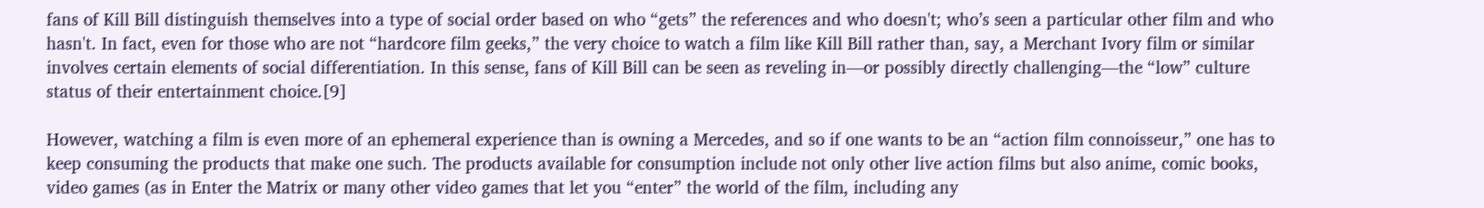fans of Kill Bill distinguish themselves into a type of social order based on who “gets” the references and who doesn't; who’s seen a particular other film and who hasn't. In fact, even for those who are not “hardcore film geeks,” the very choice to watch a film like Kill Bill rather than, say, a Merchant Ivory film or similar involves certain elements of social differentiation. In this sense, fans of Kill Bill can be seen as reveling in—or possibly directly challenging—the “low” culture status of their entertainment choice.[9]

However, watching a film is even more of an ephemeral experience than is owning a Mercedes, and so if one wants to be an “action film connoisseur,” one has to keep consuming the products that make one such. The products available for consumption include not only other live action films but also anime, comic books, video games (as in Enter the Matrix or many other video games that let you “enter” the world of the film, including any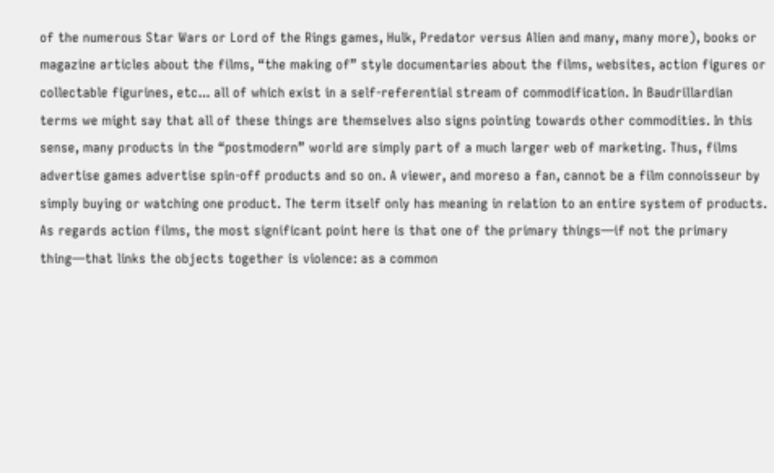of the numerous Star Wars or Lord of the Rings games, Hulk, Predator versus Alien and many, many more), books or magazine articles about the films, “the making of” style documentaries about the films, websites, action figures or collectable figurines, etc... all of which exist in a self-referential stream of commodification. In Baudrillardian terms we might say that all of these things are themselves also signs pointing towards other commodities. In this sense, many products in the “postmodern” world are simply part of a much larger web of marketing. Thus, films advertise games advertise spin-off products and so on. A viewer, and moreso a fan, cannot be a film connoisseur by simply buying or watching one product. The term itself only has meaning in relation to an entire system of products. As regards action films, the most significant point here is that one of the primary things—if not the primary thing—that links the objects together is violence: as a common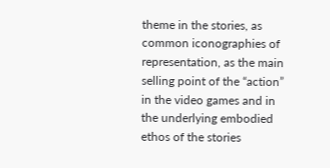theme in the stories, as common iconographies of representation, as the main selling point of the “action” in the video games and in the underlying embodied ethos of the stories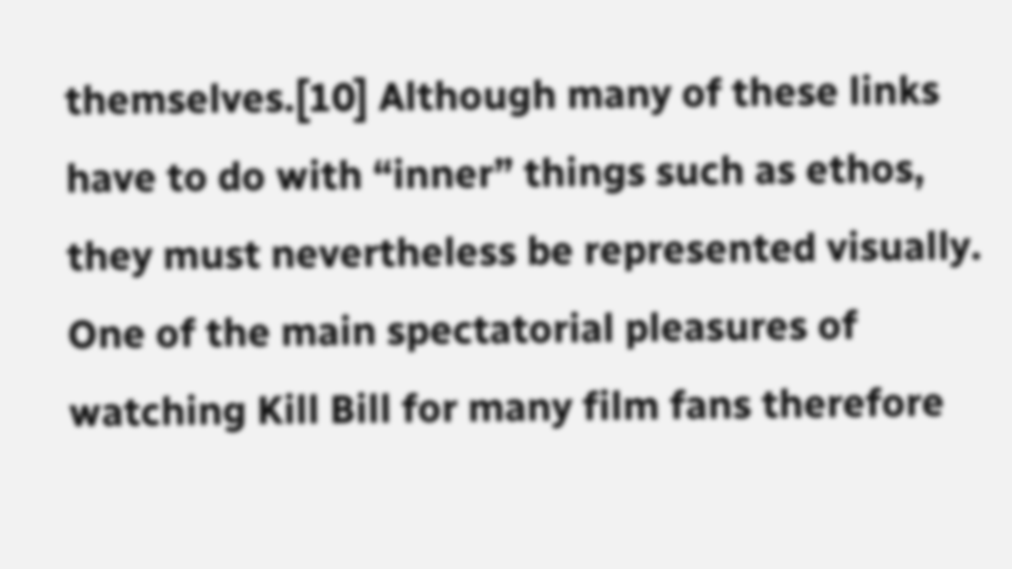themselves.[10] Although many of these links have to do with “inner” things such as ethos, they must nevertheless be represented visually. One of the main spectatorial pleasures of watching Kill Bill for many film fans therefore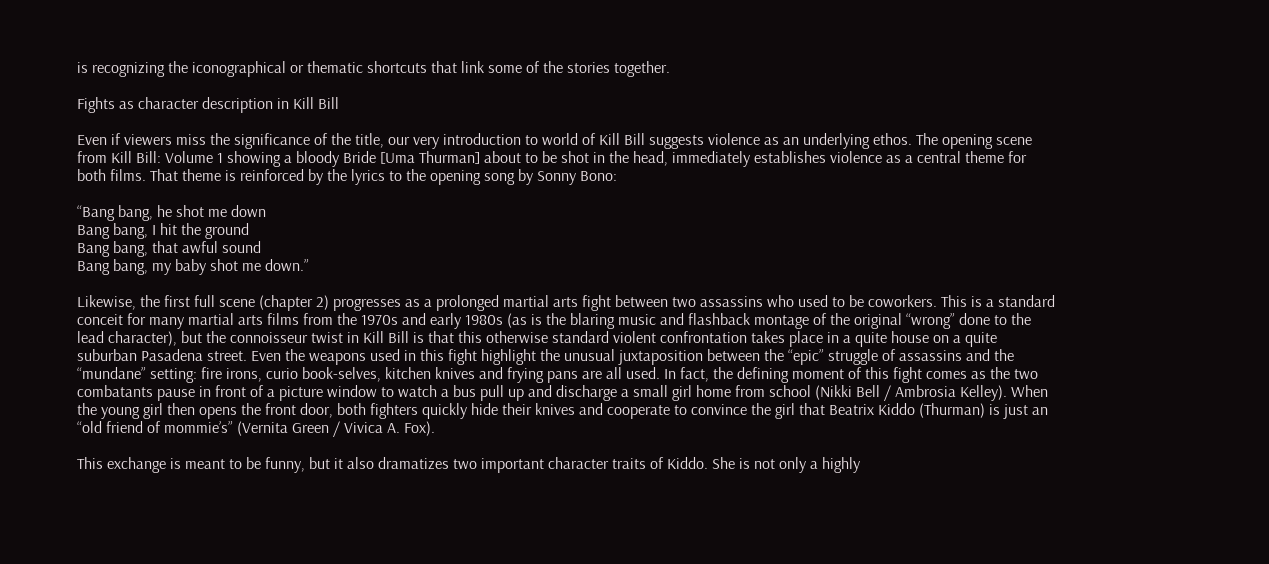is recognizing the iconographical or thematic shortcuts that link some of the stories together.

Fights as character description in Kill Bill

Even if viewers miss the significance of the title, our very introduction to world of Kill Bill suggests violence as an underlying ethos. The opening scene from Kill Bill: Volume 1 showing a bloody Bride [Uma Thurman] about to be shot in the head, immediately establishes violence as a central theme for both films. That theme is reinforced by the lyrics to the opening song by Sonny Bono:

“Bang bang, he shot me down
Bang bang, I hit the ground
Bang bang, that awful sound
Bang bang, my baby shot me down.”

Likewise, the first full scene (chapter 2) progresses as a prolonged martial arts fight between two assassins who used to be coworkers. This is a standard conceit for many martial arts films from the 1970s and early 1980s (as is the blaring music and flashback montage of the original “wrong” done to the lead character), but the connoisseur twist in Kill Bill is that this otherwise standard violent confrontation takes place in a quite house on a quite suburban Pasadena street. Even the weapons used in this fight highlight the unusual juxtaposition between the “epic” struggle of assassins and the “mundane” setting: fire irons, curio book-selves, kitchen knives and frying pans are all used. In fact, the defining moment of this fight comes as the two combatants pause in front of a picture window to watch a bus pull up and discharge a small girl home from school (Nikki Bell / Ambrosia Kelley). When the young girl then opens the front door, both fighters quickly hide their knives and cooperate to convince the girl that Beatrix Kiddo (Thurman) is just an “old friend of mommie’s” (Vernita Green / Vivica A. Fox).

This exchange is meant to be funny, but it also dramatizes two important character traits of Kiddo. She is not only a highly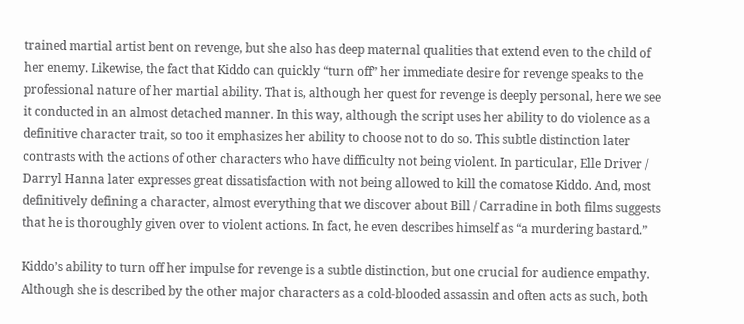trained martial artist bent on revenge, but she also has deep maternal qualities that extend even to the child of her enemy. Likewise, the fact that Kiddo can quickly “turn off” her immediate desire for revenge speaks to the professional nature of her martial ability. That is, although her quest for revenge is deeply personal, here we see it conducted in an almost detached manner. In this way, although the script uses her ability to do violence as a definitive character trait, so too it emphasizes her ability to choose not to do so. This subtle distinction later contrasts with the actions of other characters who have difficulty not being violent. In particular, Elle Driver / Darryl Hanna later expresses great dissatisfaction with not being allowed to kill the comatose Kiddo. And, most definitively defining a character, almost everything that we discover about Bill / Carradine in both films suggests that he is thoroughly given over to violent actions. In fact, he even describes himself as “a murdering bastard.”

Kiddo’s ability to turn off her impulse for revenge is a subtle distinction, but one crucial for audience empathy. Although she is described by the other major characters as a cold-blooded assassin and often acts as such, both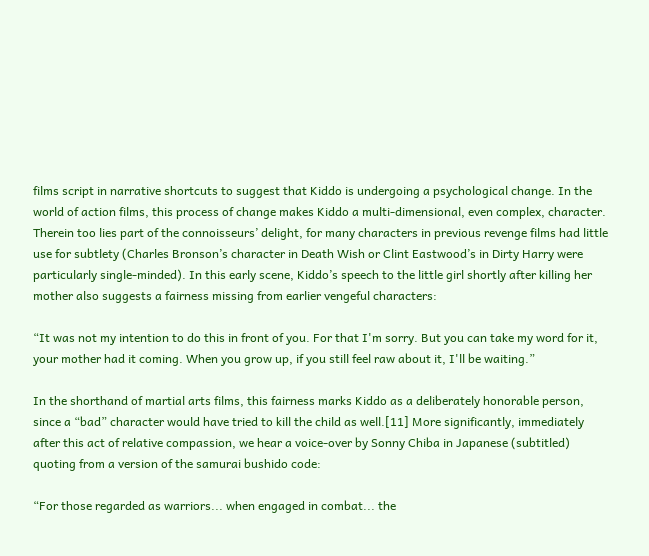films script in narrative shortcuts to suggest that Kiddo is undergoing a psychological change. In the world of action films, this process of change makes Kiddo a multi-dimensional, even complex, character. Therein too lies part of the connoisseurs’ delight, for many characters in previous revenge films had little use for subtlety (Charles Bronson’s character in Death Wish or Clint Eastwood’s in Dirty Harry were particularly single-minded). In this early scene, Kiddo’s speech to the little girl shortly after killing her mother also suggests a fairness missing from earlier vengeful characters:

“It was not my intention to do this in front of you. For that I'm sorry. But you can take my word for it, your mother had it coming. When you grow up, if you still feel raw about it, I'll be waiting.”

In the shorthand of martial arts films, this fairness marks Kiddo as a deliberately honorable person, since a “bad” character would have tried to kill the child as well.[11] More significantly, immediately after this act of relative compassion, we hear a voice-over by Sonny Chiba in Japanese (subtitled) quoting from a version of the samurai bushido code:

“For those regarded as warriors... when engaged in combat... the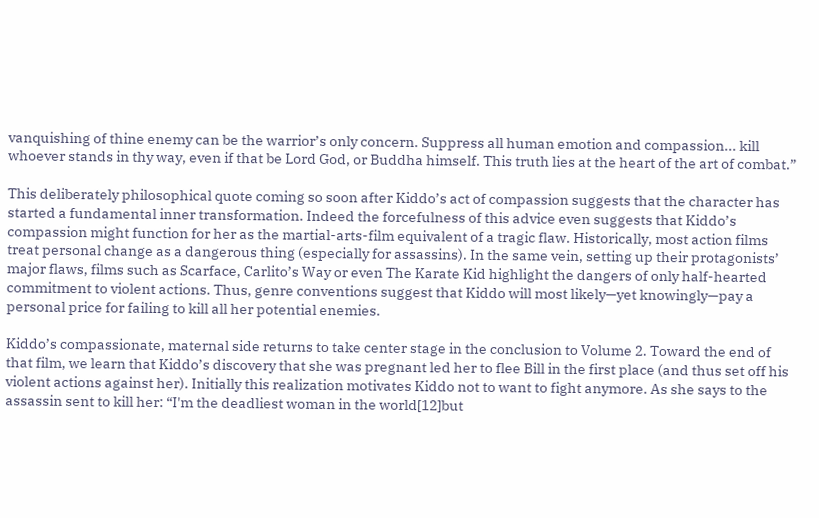vanquishing of thine enemy can be the warrior’s only concern. Suppress all human emotion and compassion... kill whoever stands in thy way, even if that be Lord God, or Buddha himself. This truth lies at the heart of the art of combat.”

This deliberately philosophical quote coming so soon after Kiddo’s act of compassion suggests that the character has started a fundamental inner transformation. Indeed the forcefulness of this advice even suggests that Kiddo’s compassion might function for her as the martial-arts-film equivalent of a tragic flaw. Historically, most action films treat personal change as a dangerous thing (especially for assassins). In the same vein, setting up their protagonists’ major flaws, films such as Scarface, Carlito’s Way or even The Karate Kid highlight the dangers of only half-hearted commitment to violent actions. Thus, genre conventions suggest that Kiddo will most likely—yet knowingly—pay a personal price for failing to kill all her potential enemies.

Kiddo’s compassionate, maternal side returns to take center stage in the conclusion to Volume 2. Toward the end of that film, we learn that Kiddo’s discovery that she was pregnant led her to flee Bill in the first place (and thus set off his violent actions against her). Initially this realization motivates Kiddo not to want to fight anymore. As she says to the assassin sent to kill her: “I'm the deadliest woman in the world[12]but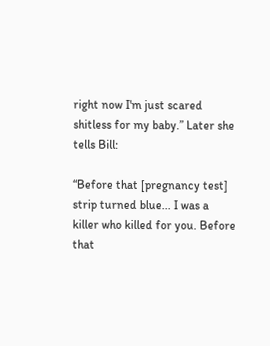right now I'm just scared shitless for my baby.” Later she tells Bill:

“Before that [pregnancy test] strip turned blue... I was a killer who killed for you. Before that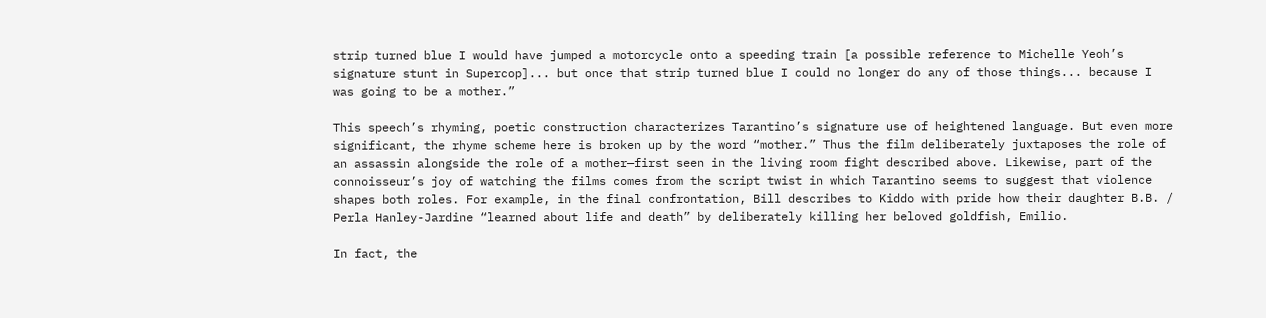strip turned blue I would have jumped a motorcycle onto a speeding train [a possible reference to Michelle Yeoh’s signature stunt in Supercop]... but once that strip turned blue I could no longer do any of those things... because I was going to be a mother.”

This speech’s rhyming, poetic construction characterizes Tarantino’s signature use of heightened language. But even more significant, the rhyme scheme here is broken up by the word “mother.” Thus the film deliberately juxtaposes the role of an assassin alongside the role of a mother—first seen in the living room fight described above. Likewise, part of the connoisseur’s joy of watching the films comes from the script twist in which Tarantino seems to suggest that violence shapes both roles. For example, in the final confrontation, Bill describes to Kiddo with pride how their daughter B.B. / Perla Hanley-Jardine “learned about life and death” by deliberately killing her beloved goldfish, Emilio.

In fact, the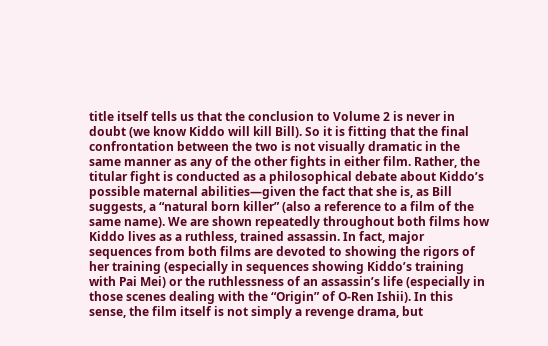title itself tells us that the conclusion to Volume 2 is never in doubt (we know Kiddo will kill Bill). So it is fitting that the final confrontation between the two is not visually dramatic in the same manner as any of the other fights in either film. Rather, the titular fight is conducted as a philosophical debate about Kiddo’s possible maternal abilities—given the fact that she is, as Bill suggests, a “natural born killer” (also a reference to a film of the same name). We are shown repeatedly throughout both films how Kiddo lives as a ruthless, trained assassin. In fact, major sequences from both films are devoted to showing the rigors of her training (especially in sequences showing Kiddo’s training with Pai Mei) or the ruthlessness of an assassin’s life (especially in those scenes dealing with the “Origin” of O-Ren Ishii). In this sense, the film itself is not simply a revenge drama, but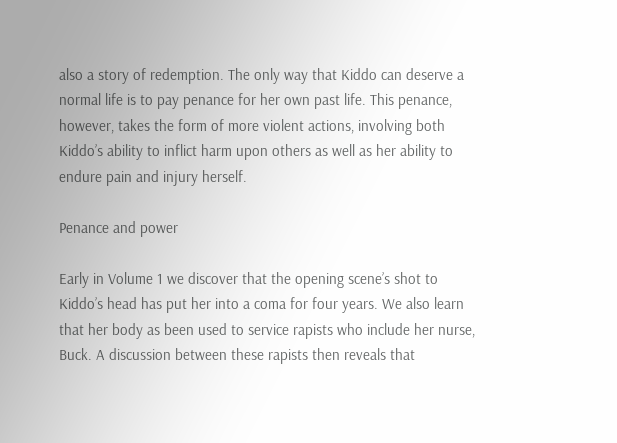also a story of redemption. The only way that Kiddo can deserve a normal life is to pay penance for her own past life. This penance, however, takes the form of more violent actions, involving both Kiddo’s ability to inflict harm upon others as well as her ability to endure pain and injury herself.

Penance and power

Early in Volume 1 we discover that the opening scene’s shot to Kiddo’s head has put her into a coma for four years. We also learn that her body as been used to service rapists who include her nurse, Buck. A discussion between these rapists then reveals that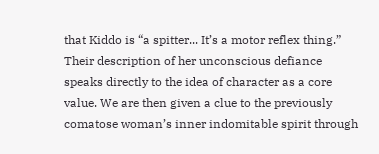that Kiddo is “a spitter... It’s a motor reflex thing.” Their description of her unconscious defiance speaks directly to the idea of character as a core value. We are then given a clue to the previously comatose woman’s inner indomitable spirit through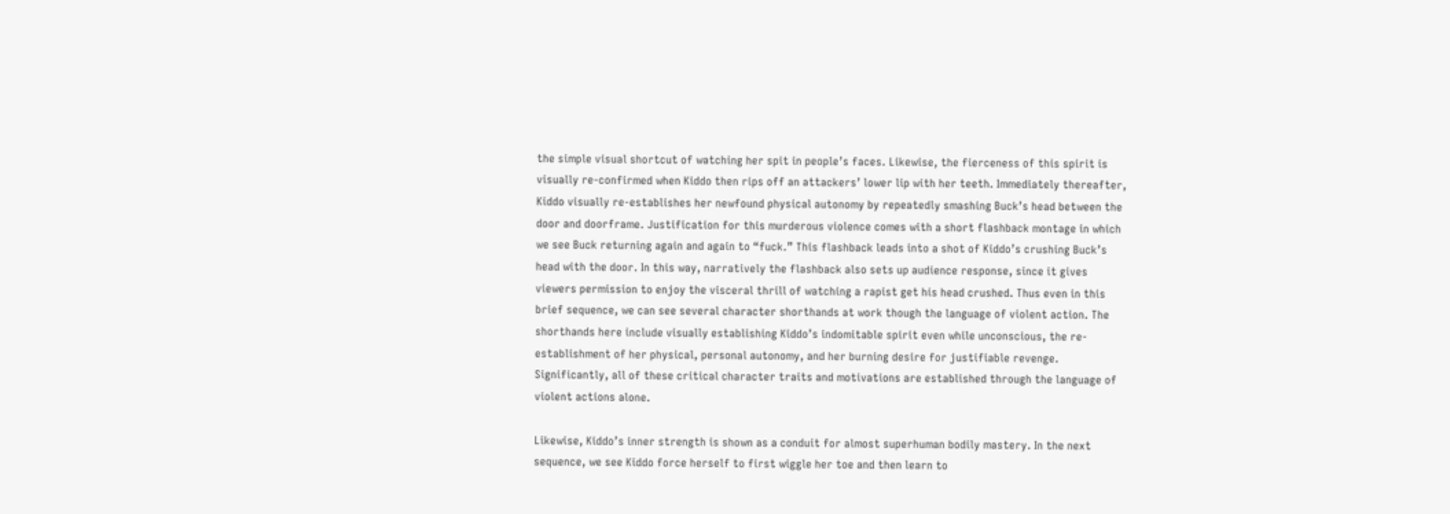the simple visual shortcut of watching her spit in people’s faces. Likewise, the fierceness of this spirit is visually re-confirmed when Kiddo then rips off an attackers’ lower lip with her teeth. Immediately thereafter, Kiddo visually re-establishes her newfound physical autonomy by repeatedly smashing Buck’s head between the door and doorframe. Justification for this murderous violence comes with a short flashback montage in which we see Buck returning again and again to “fuck.” This flashback leads into a shot of Kiddo’s crushing Buck’s head with the door. In this way, narratively the flashback also sets up audience response, since it gives viewers permission to enjoy the visceral thrill of watching a rapist get his head crushed. Thus even in this brief sequence, we can see several character shorthands at work though the language of violent action. The shorthands here include visually establishing Kiddo’s indomitable spirit even while unconscious, the re-establishment of her physical, personal autonomy, and her burning desire for justifiable revenge. Significantly, all of these critical character traits and motivations are established through the language of violent actions alone.

Likewise, Kiddo’s inner strength is shown as a conduit for almost superhuman bodily mastery. In the next sequence, we see Kiddo force herself to first wiggle her toe and then learn to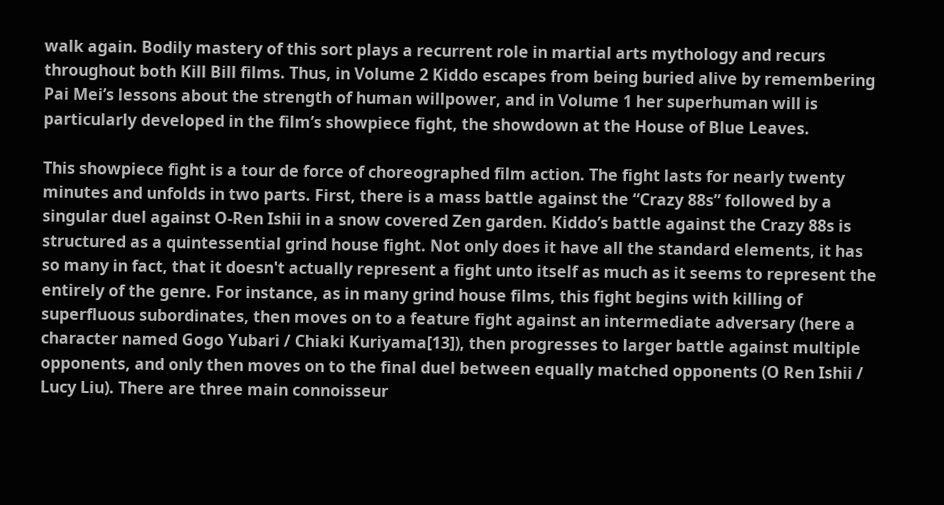walk again. Bodily mastery of this sort plays a recurrent role in martial arts mythology and recurs throughout both Kill Bill films. Thus, in Volume 2 Kiddo escapes from being buried alive by remembering Pai Mei’s lessons about the strength of human willpower, and in Volume 1 her superhuman will is particularly developed in the film’s showpiece fight, the showdown at the House of Blue Leaves.

This showpiece fight is a tour de force of choreographed film action. The fight lasts for nearly twenty minutes and unfolds in two parts. First, there is a mass battle against the “Crazy 88s” followed by a singular duel against O-Ren Ishii in a snow covered Zen garden. Kiddo’s battle against the Crazy 88s is structured as a quintessential grind house fight. Not only does it have all the standard elements, it has so many in fact, that it doesn't actually represent a fight unto itself as much as it seems to represent the entirely of the genre. For instance, as in many grind house films, this fight begins with killing of superfluous subordinates, then moves on to a feature fight against an intermediate adversary (here a character named Gogo Yubari / Chiaki Kuriyama[13]), then progresses to larger battle against multiple opponents, and only then moves on to the final duel between equally matched opponents (O Ren Ishii / Lucy Liu). There are three main connoisseur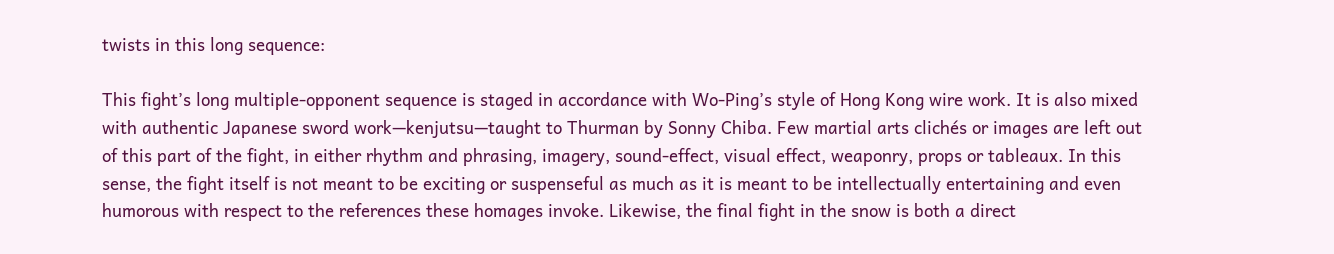twists in this long sequence:

This fight’s long multiple-opponent sequence is staged in accordance with Wo-Ping’s style of Hong Kong wire work. It is also mixed with authentic Japanese sword work—kenjutsu—taught to Thurman by Sonny Chiba. Few martial arts clichés or images are left out of this part of the fight, in either rhythm and phrasing, imagery, sound-effect, visual effect, weaponry, props or tableaux. In this sense, the fight itself is not meant to be exciting or suspenseful as much as it is meant to be intellectually entertaining and even humorous with respect to the references these homages invoke. Likewise, the final fight in the snow is both a direct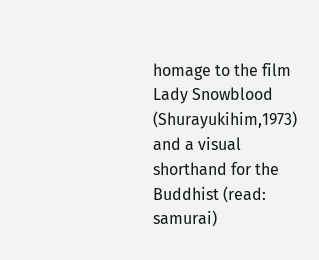homage to the film Lady Snowblood (Shurayukihim,1973) and a visual shorthand for the Buddhist (read: samurai)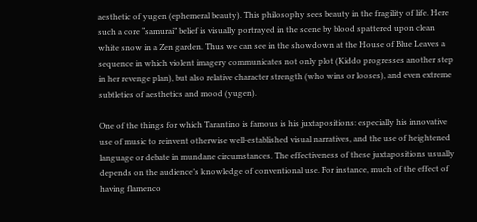aesthetic of yugen (ephemeral beauty). This philosophy sees beauty in the fragility of life. Here such a core “samurai” belief is visually portrayed in the scene by blood spattered upon clean white snow in a Zen garden. Thus we can see in the showdown at the House of Blue Leaves a sequence in which violent imagery communicates not only plot (Kiddo progresses another step in her revenge plan), but also relative character strength (who wins or looses), and even extreme subtleties of aesthetics and mood (yugen).

One of the things for which Tarantino is famous is his juxtapositions: especially his innovative use of music to reinvent otherwise well-established visual narratives, and the use of heightened language or debate in mundane circumstances. The effectiveness of these juxtapositions usually depends on the audience’s knowledge of conventional use. For instance, much of the effect of having flamenco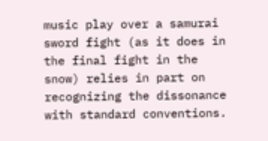music play over a samurai sword fight (as it does in the final fight in the snow) relies in part on recognizing the dissonance with standard conventions.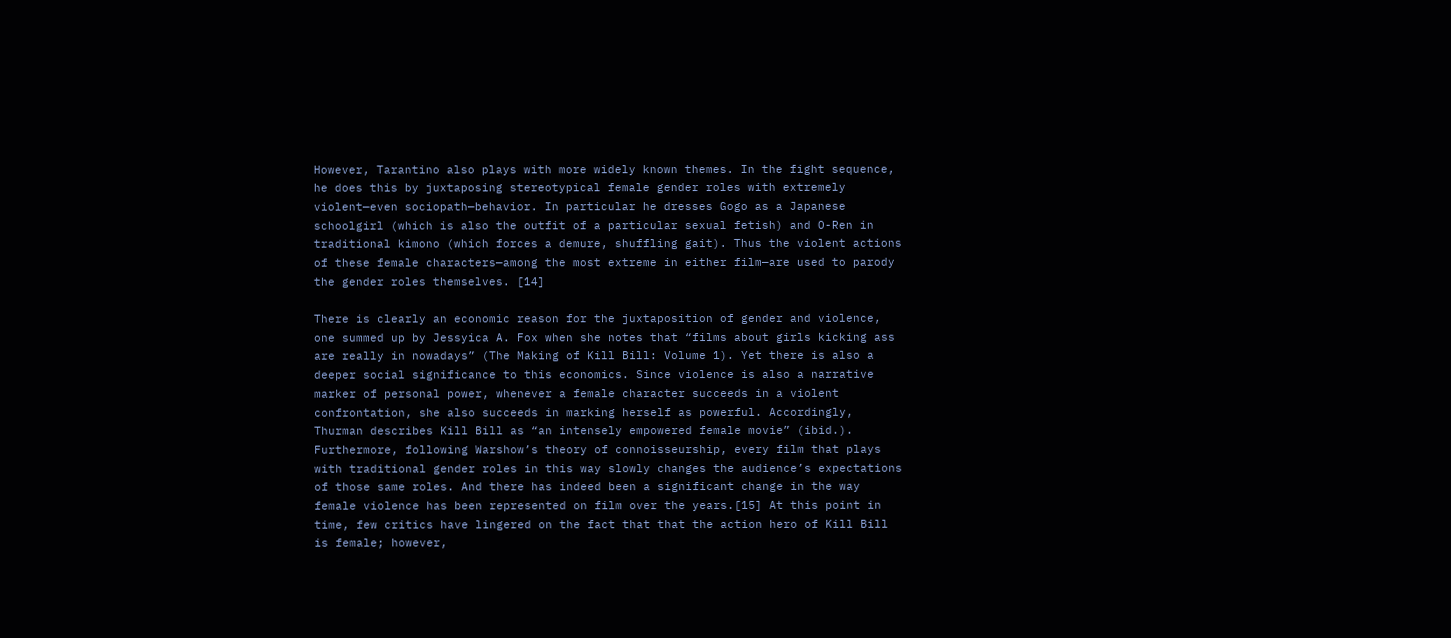However, Tarantino also plays with more widely known themes. In the fight sequence, he does this by juxtaposing stereotypical female gender roles with extremely violent—even sociopath—behavior. In particular he dresses Gogo as a Japanese schoolgirl (which is also the outfit of a particular sexual fetish) and O-Ren in traditional kimono (which forces a demure, shuffling gait). Thus the violent actions of these female characters—among the most extreme in either film—are used to parody the gender roles themselves. [14]

There is clearly an economic reason for the juxtaposition of gender and violence, one summed up by Jessyica A. Fox when she notes that “films about girls kicking ass are really in nowadays” (The Making of Kill Bill: Volume 1). Yet there is also a deeper social significance to this economics. Since violence is also a narrative marker of personal power, whenever a female character succeeds in a violent confrontation, she also succeeds in marking herself as powerful. Accordingly, Thurman describes Kill Bill as “an intensely empowered female movie” (ibid.). Furthermore, following Warshow’s theory of connoisseurship, every film that plays with traditional gender roles in this way slowly changes the audience’s expectations of those same roles. And there has indeed been a significant change in the way female violence has been represented on film over the years.[15] At this point in time, few critics have lingered on the fact that that the action hero of Kill Bill is female; however,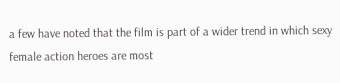a few have noted that the film is part of a wider trend in which sexy female action heroes are most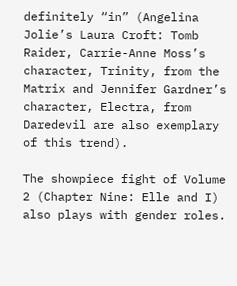definitely “in” (Angelina Jolie’s Laura Croft: Tomb Raider, Carrie-Anne Moss’s character, Trinity, from the Matrix and Jennifer Gardner’s character, Electra, from Daredevil are also exemplary of this trend).

The showpiece fight of Volume 2 (Chapter Nine: Elle and I) also plays with gender roles.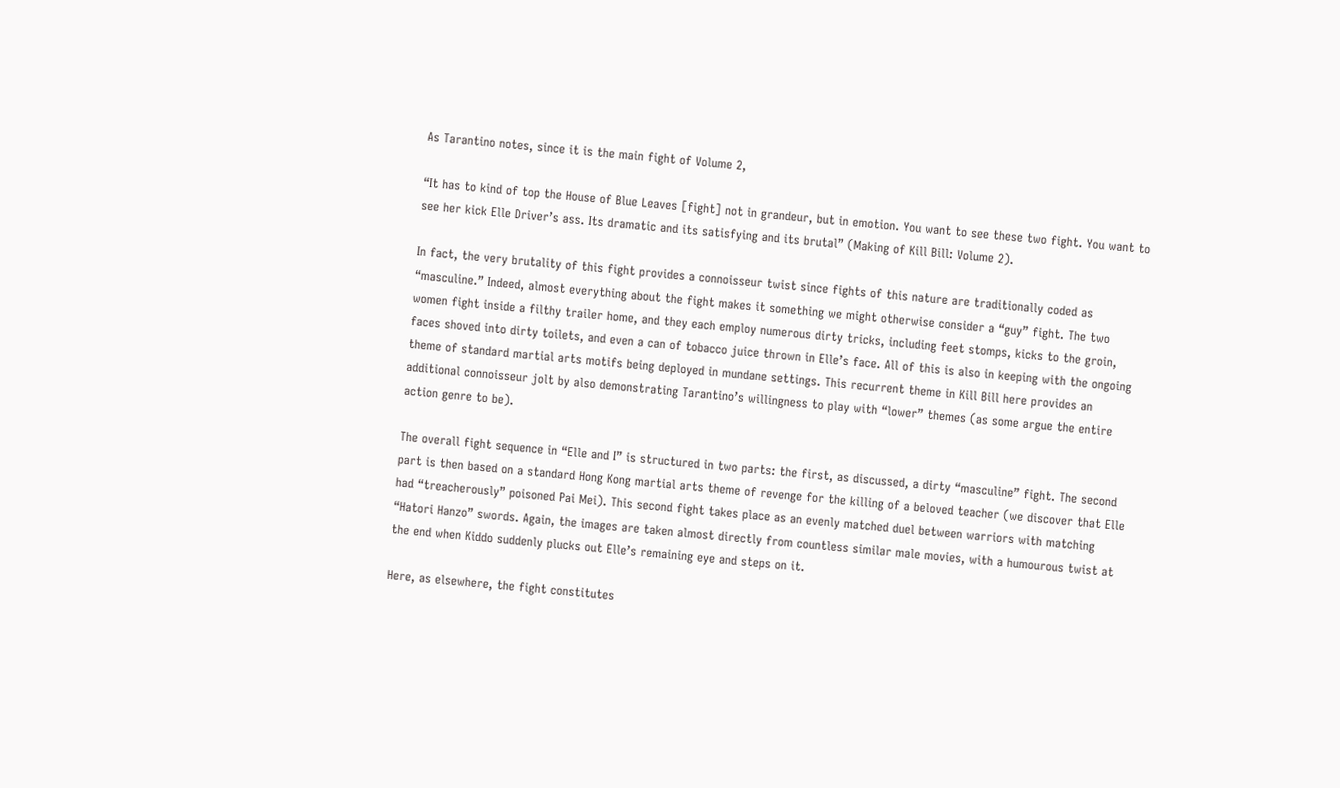As Tarantino notes, since it is the main fight of Volume 2,

“It has to kind of top the House of Blue Leaves [fight] not in grandeur, but in emotion. You want to see these two fight. You want to see her kick Elle Driver’s ass. Its dramatic and its satisfying and its brutal” (Making of Kill Bill: Volume 2).

In fact, the very brutality of this fight provides a connoisseur twist since fights of this nature are traditionally coded as “masculine.” Indeed, almost everything about the fight makes it something we might otherwise consider a “guy” fight. The two women fight inside a filthy trailer home, and they each employ numerous dirty tricks, including feet stomps, kicks to the groin, faces shoved into dirty toilets, and even a can of tobacco juice thrown in Elle’s face. All of this is also in keeping with the ongoing theme of standard martial arts motifs being deployed in mundane settings. This recurrent theme in Kill Bill here provides an additional connoisseur jolt by also demonstrating Tarantino’s willingness to play with “lower” themes (as some argue the entire action genre to be).

The overall fight sequence in “Elle and I” is structured in two parts: the first, as discussed, a dirty “masculine” fight. The second part is then based on a standard Hong Kong martial arts theme of revenge for the killing of a beloved teacher (we discover that Elle had “treacherously” poisoned Pai Mei). This second fight takes place as an evenly matched duel between warriors with matching “Hatori Hanzo” swords. Again, the images are taken almost directly from countless similar male movies, with a humourous twist at the end when Kiddo suddenly plucks out Elle’s remaining eye and steps on it.

Here, as elsewhere, the fight constitutes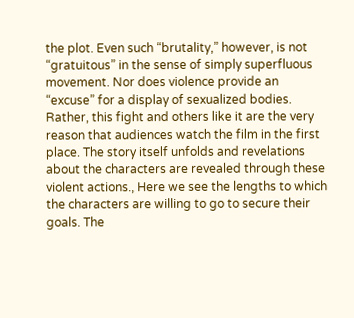the plot. Even such “brutality,” however, is not “gratuitous” in the sense of simply superfluous movement. Nor does violence provide an “excuse” for a display of sexualized bodies. Rather, this fight and others like it are the very reason that audiences watch the film in the first place. The story itself unfolds and revelations about the characters are revealed through these violent actions., Here we see the lengths to which the characters are willing to go to secure their goals. The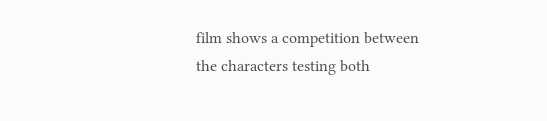film shows a competition between the characters testing both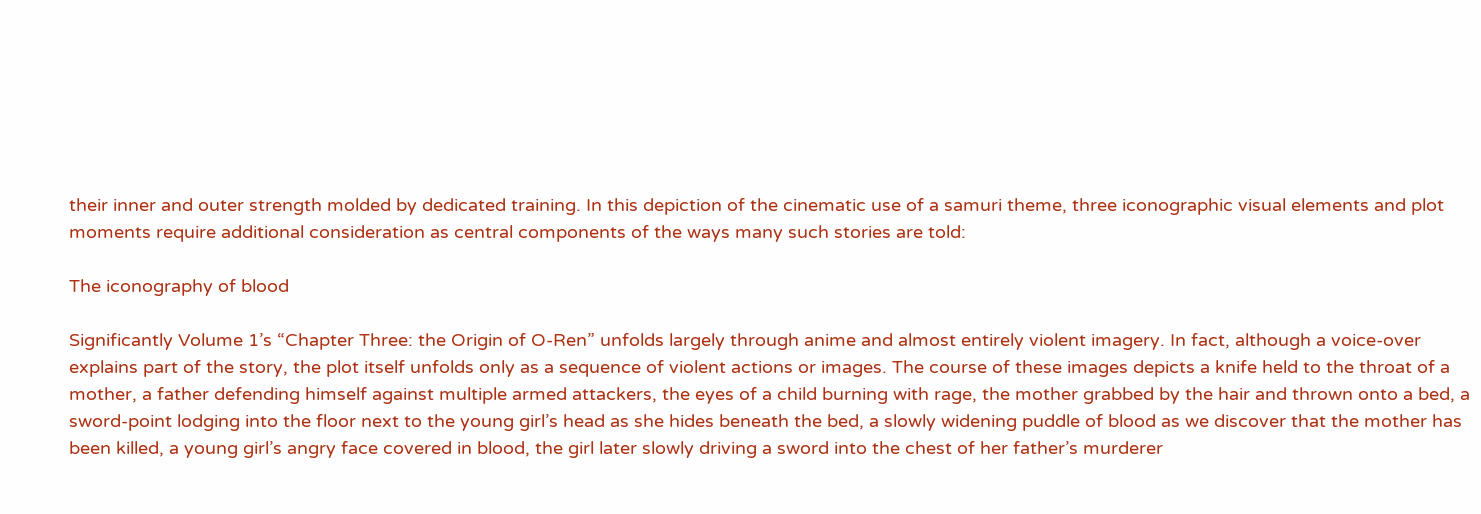their inner and outer strength molded by dedicated training. In this depiction of the cinematic use of a samuri theme, three iconographic visual elements and plot moments require additional consideration as central components of the ways many such stories are told:

The iconography of blood

Significantly Volume 1’s “Chapter Three: the Origin of O-Ren” unfolds largely through anime and almost entirely violent imagery. In fact, although a voice-over explains part of the story, the plot itself unfolds only as a sequence of violent actions or images. The course of these images depicts a knife held to the throat of a mother, a father defending himself against multiple armed attackers, the eyes of a child burning with rage, the mother grabbed by the hair and thrown onto a bed, a sword-point lodging into the floor next to the young girl’s head as she hides beneath the bed, a slowly widening puddle of blood as we discover that the mother has been killed, a young girl’s angry face covered in blood, the girl later slowly driving a sword into the chest of her father’s murderer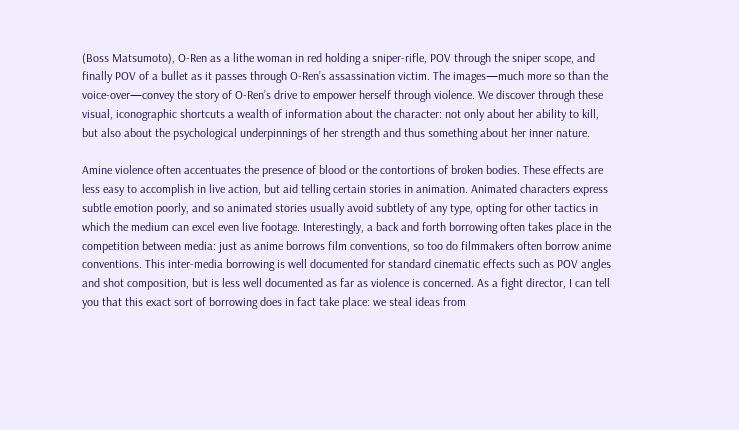(Boss Matsumoto), O-Ren as a lithe woman in red holding a sniper-rifle, POV through the sniper scope, and finally POV of a bullet as it passes through O-Ren’s assassination victim. The images—much more so than the voice-over—convey the story of O-Ren’s drive to empower herself through violence. We discover through these visual, iconographic shortcuts a wealth of information about the character: not only about her ability to kill, but also about the psychological underpinnings of her strength and thus something about her inner nature.

Amine violence often accentuates the presence of blood or the contortions of broken bodies. These effects are less easy to accomplish in live action, but aid telling certain stories in animation. Animated characters express subtle emotion poorly, and so animated stories usually avoid subtlety of any type, opting for other tactics in which the medium can excel even live footage. Interestingly, a back and forth borrowing often takes place in the competition between media: just as anime borrows film conventions, so too do filmmakers often borrow anime conventions. This inter-media borrowing is well documented for standard cinematic effects such as POV angles and shot composition, but is less well documented as far as violence is concerned. As a fight director, I can tell you that this exact sort of borrowing does in fact take place: we steal ideas from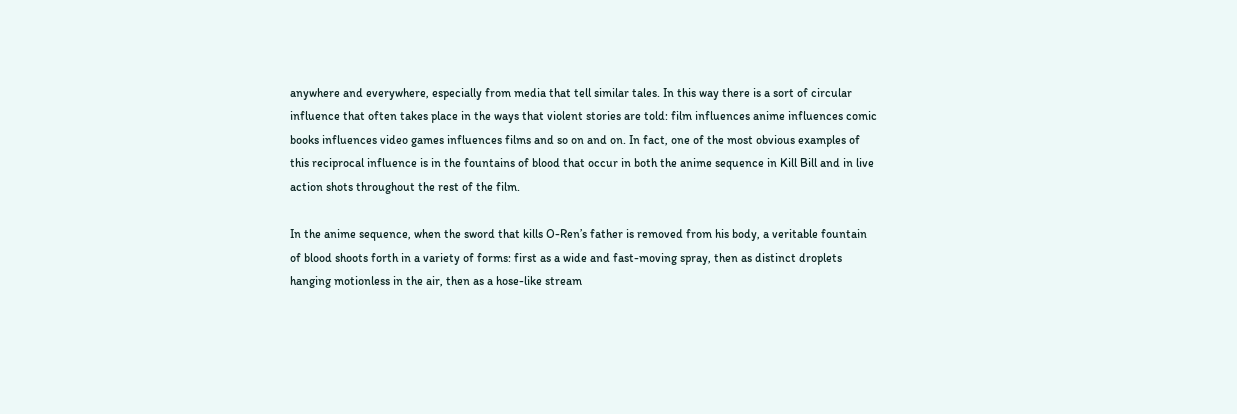anywhere and everywhere, especially from media that tell similar tales. In this way there is a sort of circular influence that often takes place in the ways that violent stories are told: film influences anime influences comic books influences video games influences films and so on and on. In fact, one of the most obvious examples of this reciprocal influence is in the fountains of blood that occur in both the anime sequence in Kill Bill and in live action shots throughout the rest of the film.

In the anime sequence, when the sword that kills O-Ren’s father is removed from his body, a veritable fountain of blood shoots forth in a variety of forms: first as a wide and fast-moving spray, then as distinct droplets hanging motionless in the air, then as a hose-like stream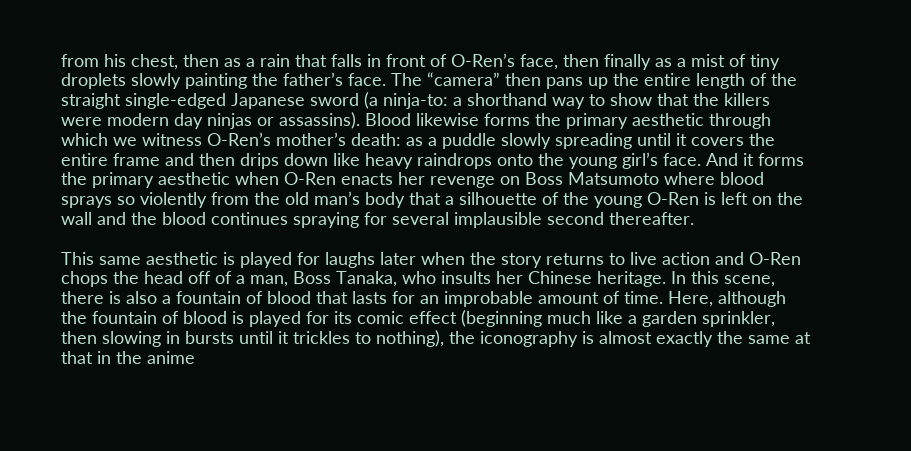from his chest, then as a rain that falls in front of O-Ren’s face, then finally as a mist of tiny droplets slowly painting the father’s face. The “camera” then pans up the entire length of the straight single-edged Japanese sword (a ninja-to: a shorthand way to show that the killers were modern day ninjas or assassins). Blood likewise forms the primary aesthetic through which we witness O-Ren’s mother’s death: as a puddle slowly spreading until it covers the entire frame and then drips down like heavy raindrops onto the young girl’s face. And it forms the primary aesthetic when O-Ren enacts her revenge on Boss Matsumoto where blood sprays so violently from the old man’s body that a silhouette of the young O-Ren is left on the wall and the blood continues spraying for several implausible second thereafter.

This same aesthetic is played for laughs later when the story returns to live action and O-Ren chops the head off of a man, Boss Tanaka, who insults her Chinese heritage. In this scene, there is also a fountain of blood that lasts for an improbable amount of time. Here, although the fountain of blood is played for its comic effect (beginning much like a garden sprinkler, then slowing in bursts until it trickles to nothing), the iconography is almost exactly the same at that in the anime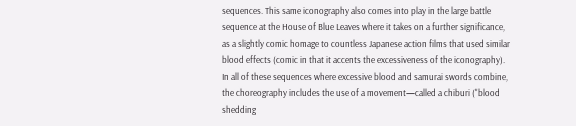sequences. This same iconography also comes into play in the large battle sequence at the House of Blue Leaves where it takes on a further significance, as a slightly comic homage to countless Japanese action films that used similar blood effects (comic in that it accents the excessiveness of the iconography). In all of these sequences where excessive blood and samurai swords combine, the choreography includes the use of a movement—called a chiburi ("blood shedding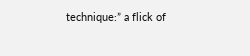technique:” a flick of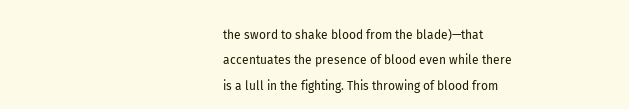the sword to shake blood from the blade)—that accentuates the presence of blood even while there is a lull in the fighting. This throwing of blood from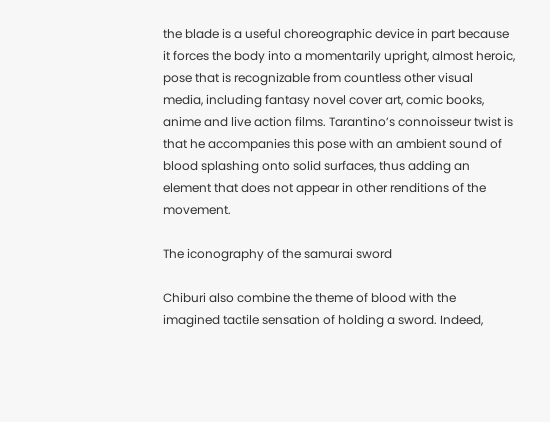the blade is a useful choreographic device in part because it forces the body into a momentarily upright, almost heroic, pose that is recognizable from countless other visual media, including fantasy novel cover art, comic books, anime and live action films. Tarantino’s connoisseur twist is that he accompanies this pose with an ambient sound of blood splashing onto solid surfaces, thus adding an element that does not appear in other renditions of the movement.

The iconography of the samurai sword

Chiburi also combine the theme of blood with the imagined tactile sensation of holding a sword. Indeed,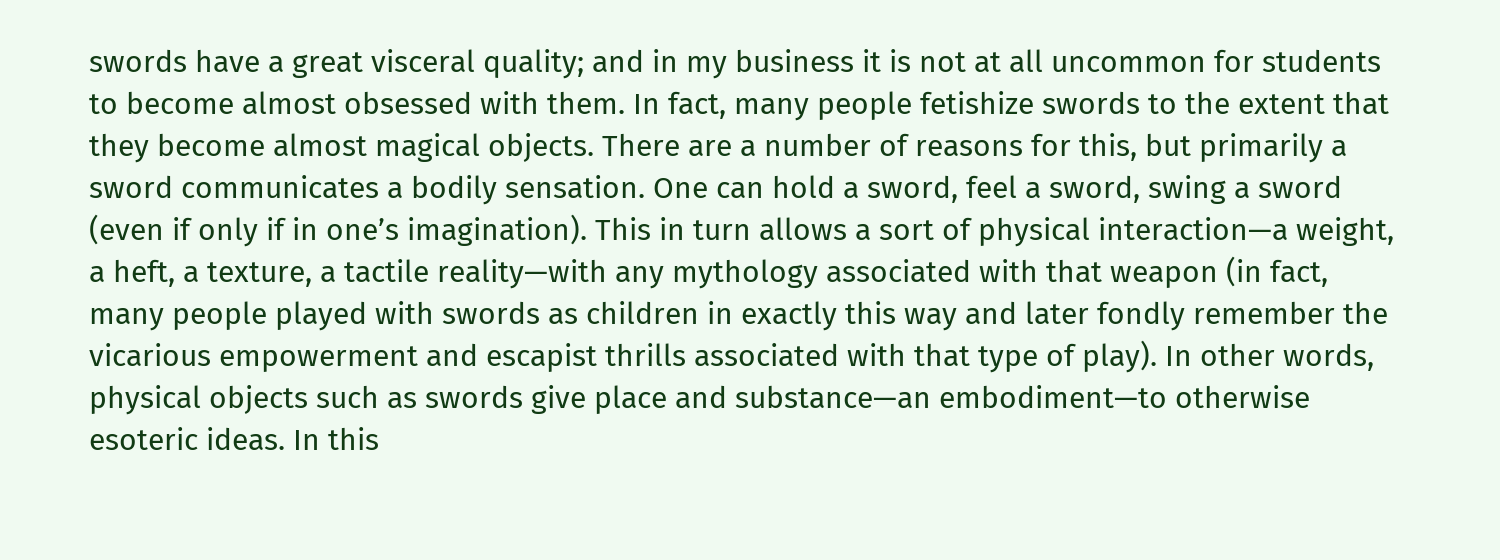swords have a great visceral quality; and in my business it is not at all uncommon for students to become almost obsessed with them. In fact, many people fetishize swords to the extent that they become almost magical objects. There are a number of reasons for this, but primarily a sword communicates a bodily sensation. One can hold a sword, feel a sword, swing a sword (even if only if in one’s imagination). This in turn allows a sort of physical interaction—a weight, a heft, a texture, a tactile reality—with any mythology associated with that weapon (in fact, many people played with swords as children in exactly this way and later fondly remember the vicarious empowerment and escapist thrills associated with that type of play). In other words, physical objects such as swords give place and substance—an embodiment—to otherwise esoteric ideas. In this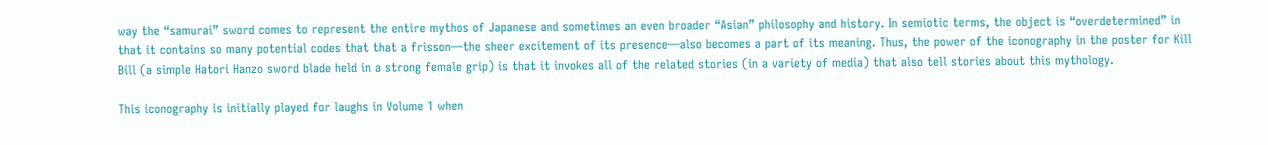way the “samurai” sword comes to represent the entire mythos of Japanese and sometimes an even broader “Asian” philosophy and history. In semiotic terms, the object is “overdetermined” in that it contains so many potential codes that that a frisson—the sheer excitement of its presence—also becomes a part of its meaning. Thus, the power of the iconography in the poster for Kill Bill (a simple Hatori Hanzo sword blade held in a strong female grip) is that it invokes all of the related stories (in a variety of media) that also tell stories about this mythology.

This iconography is initially played for laughs in Volume 1 when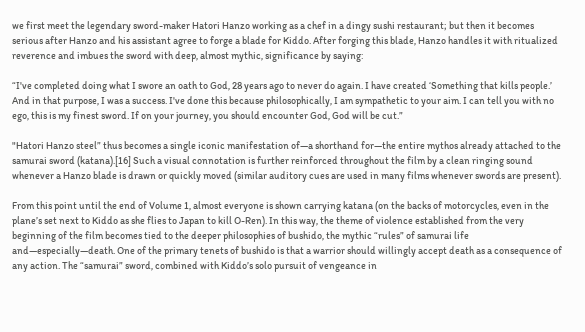we first meet the legendary sword-maker Hatori Hanzo working as a chef in a dingy sushi restaurant; but then it becomes serious after Hanzo and his assistant agree to forge a blade for Kiddo. After forging this blade, Hanzo handles it with ritualized reverence and imbues the sword with deep, almost mythic, significance by saying:

“I've completed doing what I swore an oath to God, 28 years ago to never do again. I have created ‘Something that kills people.’ And in that purpose, I was a success. I've done this because philosophically, I am sympathetic to your aim. I can tell you with no ego, this is my finest sword. If on your journey, you should encounter God, God will be cut.”

"Hatori Hanzo steel” thus becomes a single iconic manifestation of—a shorthand for—the entire mythos already attached to the samurai sword (katana).[16] Such a visual connotation is further reinforced throughout the film by a clean ringing sound whenever a Hanzo blade is drawn or quickly moved (similar auditory cues are used in many films whenever swords are present).

From this point until the end of Volume 1, almost everyone is shown carrying katana (on the backs of motorcycles, even in the plane’s set next to Kiddo as she flies to Japan to kill O-Ren). In this way, the theme of violence established from the very beginning of the film becomes tied to the deeper philosophies of bushido, the mythic “rules” of samurai life and—especially—death. One of the primary tenets of bushido is that a warrior should willingly accept death as a consequence of any action. The “samurai” sword, combined with Kiddo’s solo pursuit of vengeance in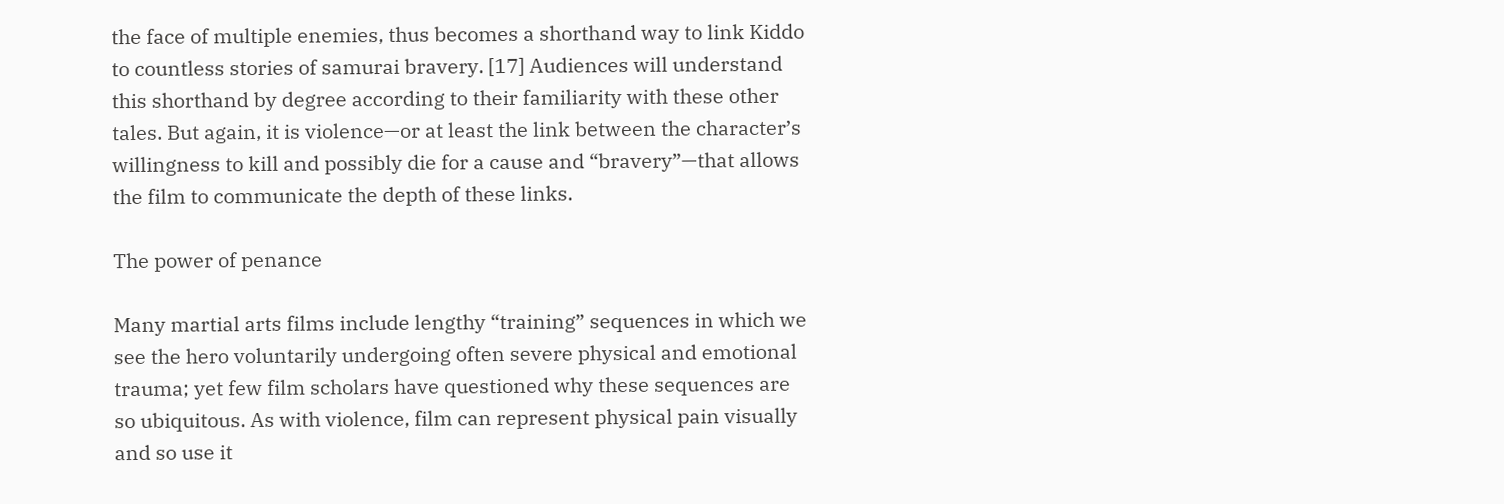the face of multiple enemies, thus becomes a shorthand way to link Kiddo to countless stories of samurai bravery. [17] Audiences will understand this shorthand by degree according to their familiarity with these other tales. But again, it is violence—or at least the link between the character’s willingness to kill and possibly die for a cause and “bravery”—that allows the film to communicate the depth of these links.

The power of penance

Many martial arts films include lengthy “training” sequences in which we see the hero voluntarily undergoing often severe physical and emotional trauma; yet few film scholars have questioned why these sequences are so ubiquitous. As with violence, film can represent physical pain visually and so use it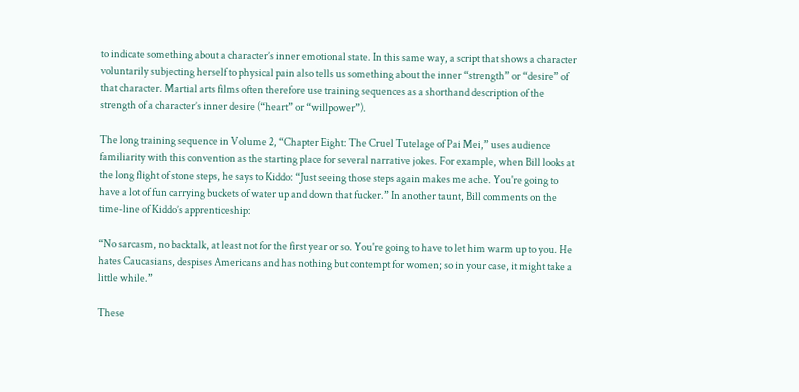to indicate something about a character’s inner emotional state. In this same way, a script that shows a character voluntarily subjecting herself to physical pain also tells us something about the inner “strength” or “desire” of that character. Martial arts films often therefore use training sequences as a shorthand description of the strength of a character’s inner desire (“heart” or “willpower”).

The long training sequence in Volume 2, “Chapter Eight: The Cruel Tutelage of Pai Mei,” uses audience familiarity with this convention as the starting place for several narrative jokes. For example, when Bill looks at the long flight of stone steps, he says to Kiddo: “Just seeing those steps again makes me ache. You're going to have a lot of fun carrying buckets of water up and down that fucker.” In another taunt, Bill comments on the time-line of Kiddo’s apprenticeship:

“No sarcasm, no backtalk, at least not for the first year or so. You're going to have to let him warm up to you. He hates Caucasians, despises Americans and has nothing but contempt for women; so in your case, it might take a little while.”

These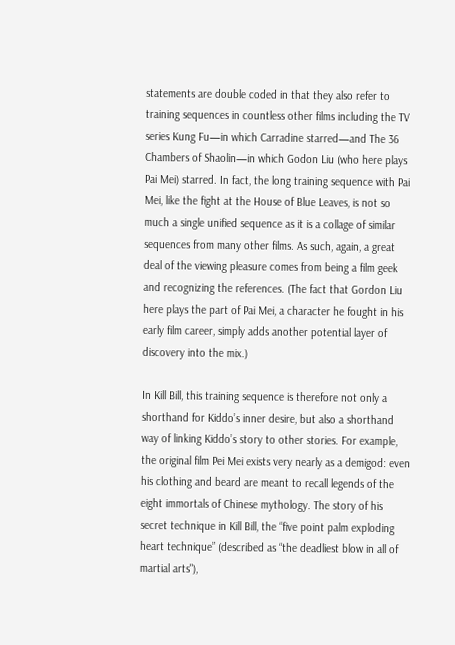statements are double coded in that they also refer to training sequences in countless other films including the TV series Kung Fu—in which Carradine starred—and The 36 Chambers of Shaolin—in which Godon Liu (who here plays Pai Mei) starred. In fact, the long training sequence with Pai Mei, like the fight at the House of Blue Leaves, is not so much a single unified sequence as it is a collage of similar sequences from many other films. As such, again, a great deal of the viewing pleasure comes from being a film geek and recognizing the references. (The fact that Gordon Liu here plays the part of Pai Mei, a character he fought in his early film career, simply adds another potential layer of discovery into the mix.)

In Kill Bill, this training sequence is therefore not only a shorthand for Kiddo’s inner desire, but also a shorthand way of linking Kiddo’s story to other stories. For example, the original film Pei Mei exists very nearly as a demigod: even his clothing and beard are meant to recall legends of the eight immortals of Chinese mythology. The story of his secret technique in Kill Bill, the “five point palm exploding heart technique” (described as “the deadliest blow in all of martial arts"),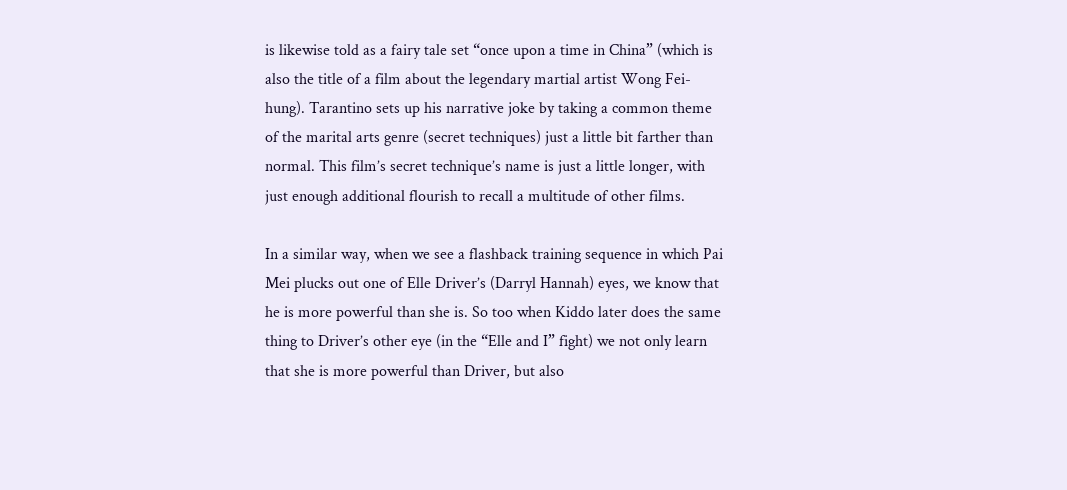is likewise told as a fairy tale set “once upon a time in China” (which is also the title of a film about the legendary martial artist Wong Fei-hung). Tarantino sets up his narrative joke by taking a common theme of the marital arts genre (secret techniques) just a little bit farther than normal. This film’s secret technique’s name is just a little longer, with just enough additional flourish to recall a multitude of other films.

In a similar way, when we see a flashback training sequence in which Pai Mei plucks out one of Elle Driver’s (Darryl Hannah) eyes, we know that he is more powerful than she is. So too when Kiddo later does the same thing to Driver’s other eye (in the “Elle and I” fight) we not only learn that she is more powerful than Driver, but also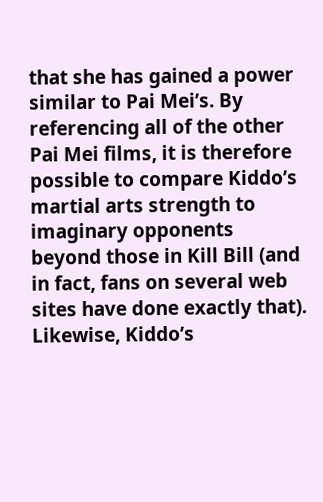that she has gained a power similar to Pai Mei’s. By referencing all of the other Pai Mei films, it is therefore possible to compare Kiddo’s martial arts strength to imaginary opponents beyond those in Kill Bill (and in fact, fans on several web sites have done exactly that). Likewise, Kiddo’s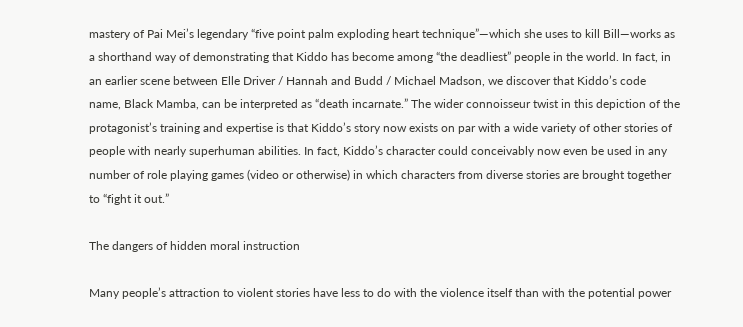mastery of Pai Mei’s legendary “five point palm exploding heart technique”—which she uses to kill Bill—works as a shorthand way of demonstrating that Kiddo has become among “the deadliest” people in the world. In fact, in an earlier scene between Elle Driver / Hannah and Budd / Michael Madson, we discover that Kiddo’s code name, Black Mamba, can be interpreted as “death incarnate.” The wider connoisseur twist in this depiction of the protagonist’s training and expertise is that Kiddo’s story now exists on par with a wide variety of other stories of people with nearly superhuman abilities. In fact, Kiddo’s character could conceivably now even be used in any number of role playing games (video or otherwise) in which characters from diverse stories are brought together to “fight it out.”

The dangers of hidden moral instruction

Many people’s attraction to violent stories have less to do with the violence itself than with the potential power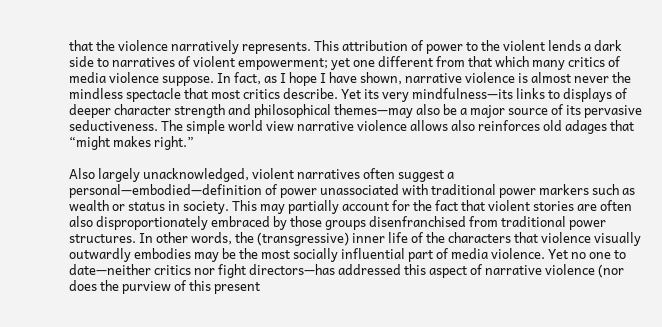that the violence narratively represents. This attribution of power to the violent lends a dark side to narratives of violent empowerment; yet one different from that which many critics of media violence suppose. In fact, as I hope I have shown, narrative violence is almost never the mindless spectacle that most critics describe. Yet its very mindfulness—its links to displays of deeper character strength and philosophical themes—may also be a major source of its pervasive seductiveness. The simple world view narrative violence allows also reinforces old adages that “might makes right.”

Also largely unacknowledged, violent narratives often suggest a personal—embodied—definition of power unassociated with traditional power markers such as wealth or status in society. This may partially account for the fact that violent stories are often also disproportionately embraced by those groups disenfranchised from traditional power structures. In other words, the (transgressive) inner life of the characters that violence visually outwardly embodies may be the most socially influential part of media violence. Yet no one to date—neither critics nor fight directors—has addressed this aspect of narrative violence (nor does the purview of this present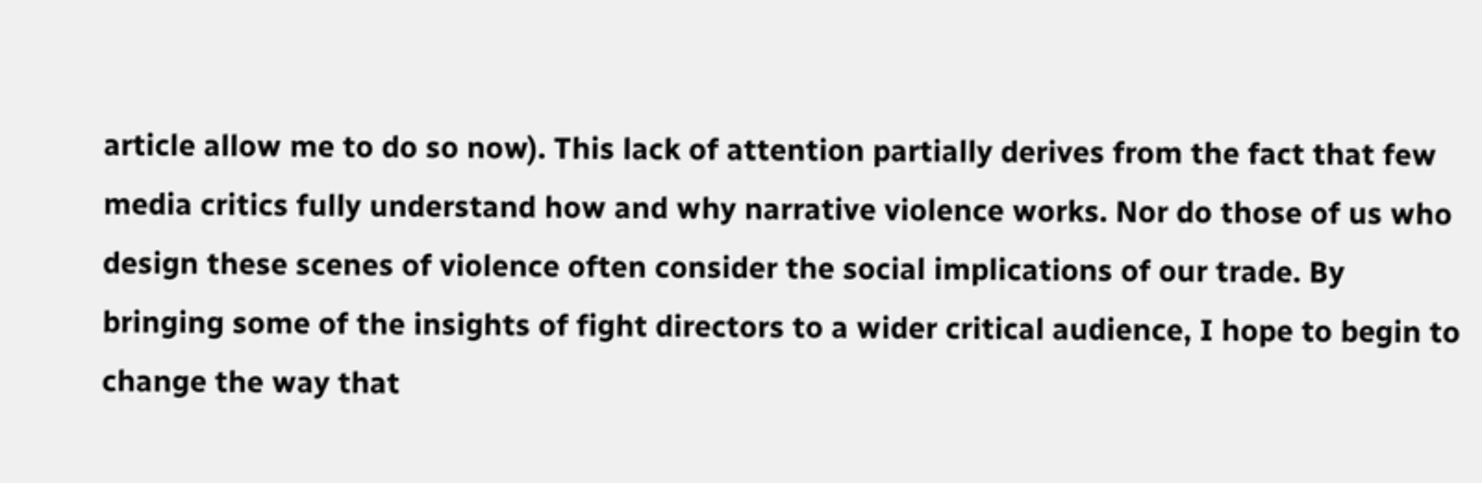article allow me to do so now). This lack of attention partially derives from the fact that few media critics fully understand how and why narrative violence works. Nor do those of us who design these scenes of violence often consider the social implications of our trade. By bringing some of the insights of fight directors to a wider critical audience, I hope to begin to change the way that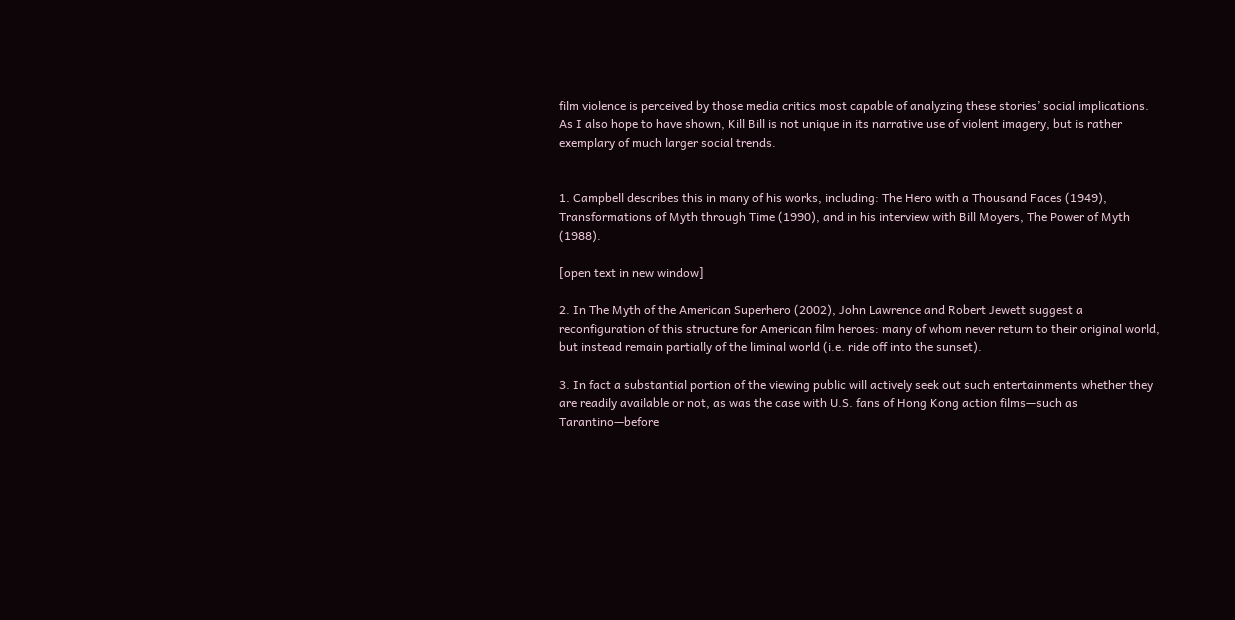film violence is perceived by those media critics most capable of analyzing these stories’ social implications. As I also hope to have shown, Kill Bill is not unique in its narrative use of violent imagery, but is rather exemplary of much larger social trends.


1. Campbell describes this in many of his works, including: The Hero with a Thousand Faces (1949), Transformations of Myth through Time (1990), and in his interview with Bill Moyers, The Power of Myth (1988).

[open text in new window]

2. In The Myth of the American Superhero (2002), John Lawrence and Robert Jewett suggest a reconfiguration of this structure for American film heroes: many of whom never return to their original world, but instead remain partially of the liminal world (i.e. ride off into the sunset).

3. In fact a substantial portion of the viewing public will actively seek out such entertainments whether they are readily available or not, as was the case with U.S. fans of Hong Kong action films—such as Tarantino—before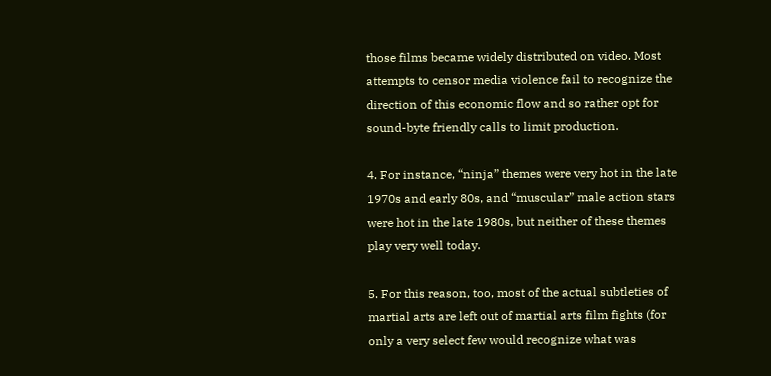those films became widely distributed on video. Most attempts to censor media violence fail to recognize the direction of this economic flow and so rather opt for sound-byte friendly calls to limit production.

4. For instance, “ninja” themes were very hot in the late 1970s and early 80s, and “muscular” male action stars were hot in the late 1980s, but neither of these themes play very well today.

5. For this reason, too, most of the actual subtleties of martial arts are left out of martial arts film fights (for only a very select few would recognize what was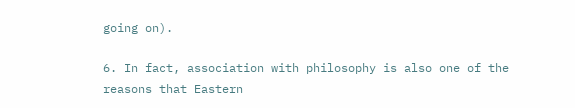going on).

6. In fact, association with philosophy is also one of the reasons that Eastern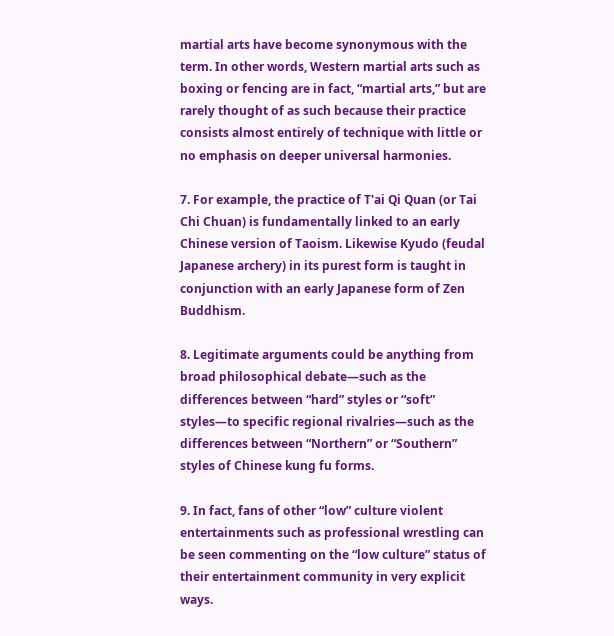martial arts have become synonymous with the term. In other words, Western martial arts such as boxing or fencing are in fact, “martial arts,” but are rarely thought of as such because their practice consists almost entirely of technique with little or no emphasis on deeper universal harmonies.

7. For example, the practice of T'ai Qi Quan (or Tai Chi Chuan) is fundamentally linked to an early Chinese version of Taoism. Likewise Kyudo (feudal Japanese archery) in its purest form is taught in conjunction with an early Japanese form of Zen Buddhism.

8. Legitimate arguments could be anything from broad philosophical debate—such as the differences between “hard” styles or “soft” styles—to specific regional rivalries—such as the differences between “Northern” or “Southern” styles of Chinese kung fu forms.

9. In fact, fans of other “low” culture violent entertainments such as professional wrestling can be seen commenting on the “low culture” status of their entertainment community in very explicit ways.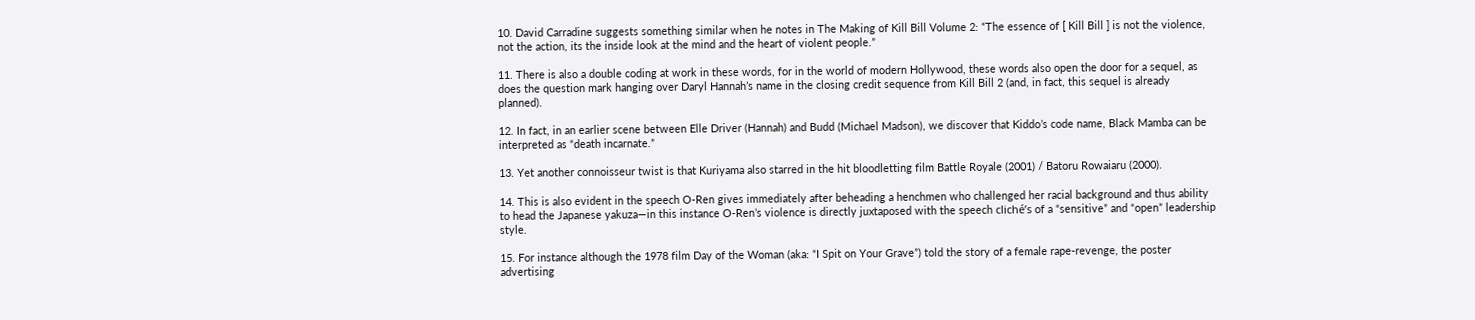10. David Carradine suggests something similar when he notes in The Making of Kill Bill Volume 2: “The essence of [ Kill Bill ] is not the violence, not the action, its the inside look at the mind and the heart of violent people.”

11. There is also a double coding at work in these words, for in the world of modern Hollywood, these words also open the door for a sequel, as does the question mark hanging over Daryl Hannah’s name in the closing credit sequence from Kill Bill 2 (and, in fact, this sequel is already planned).

12. In fact, in an earlier scene between Elle Driver (Hannah) and Budd (Michael Madson), we discover that Kiddo’s code name, Black Mamba can be interpreted as “death incarnate.”

13. Yet another connoisseur twist is that Kuriyama also starred in the hit bloodletting film Battle Royale (2001) / Batoru Rowaiaru (2000).

14. This is also evident in the speech O-Ren gives immediately after beheading a henchmen who challenged her racial background and thus ability to head the Japanese yakuza—in this instance O-Ren’s violence is directly juxtaposed with the speech cliché’s of a “sensitive” and “open” leadership style.

15. For instance although the 1978 film Day of the Woman (aka: “I Spit on Your Grave”) told the story of a female rape-revenge, the poster advertising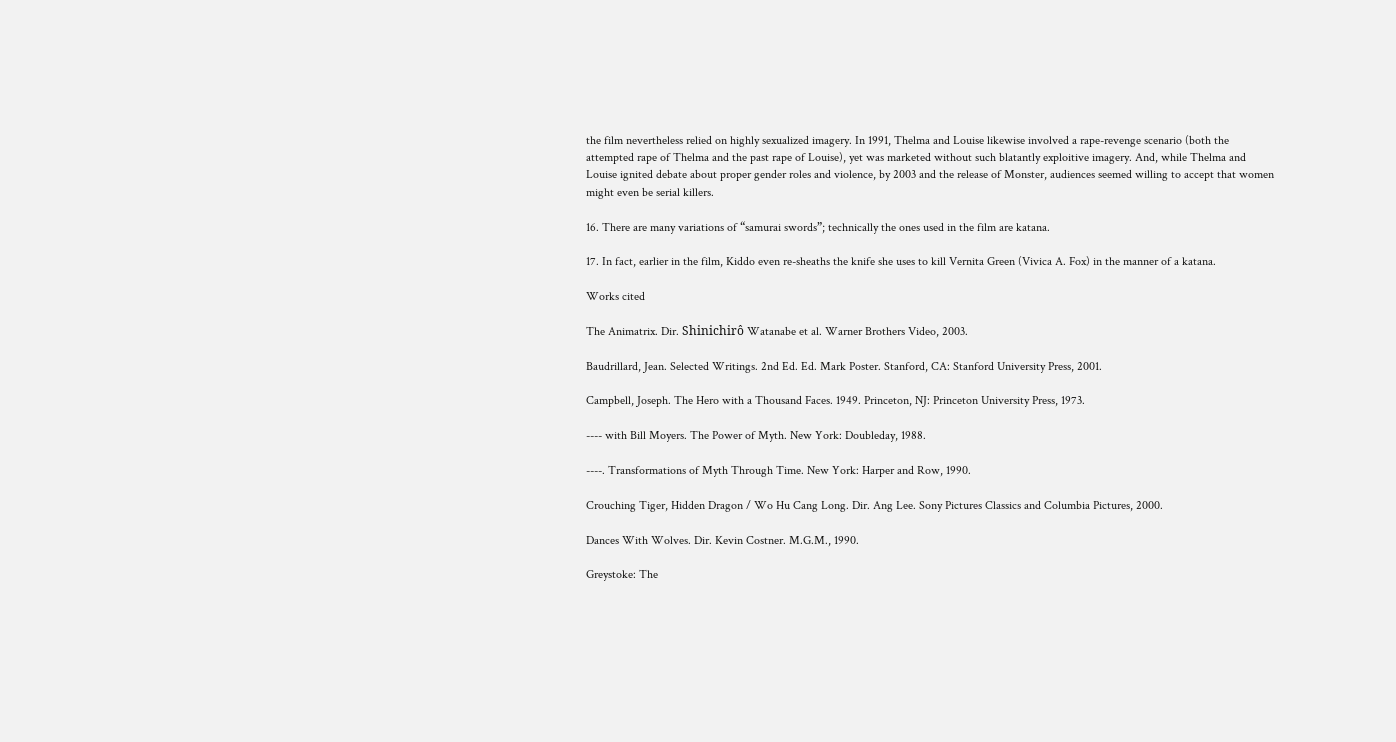the film nevertheless relied on highly sexualized imagery. In 1991, Thelma and Louise likewise involved a rape-revenge scenario (both the attempted rape of Thelma and the past rape of Louise), yet was marketed without such blatantly exploitive imagery. And, while Thelma and Louise ignited debate about proper gender roles and violence, by 2003 and the release of Monster, audiences seemed willing to accept that women might even be serial killers.

16. There are many variations of “samurai swords”; technically the ones used in the film are katana.

17. In fact, earlier in the film, Kiddo even re-sheaths the knife she uses to kill Vernita Green (Vivica A. Fox) in the manner of a katana.

Works cited

The Animatrix. Dir. Shinichirô Watanabe et al. Warner Brothers Video, 2003.

Baudrillard, Jean. Selected Writings. 2nd Ed. Ed. Mark Poster. Stanford, CA: Stanford University Press, 2001.

Campbell, Joseph. The Hero with a Thousand Faces. 1949. Princeton, NJ: Princeton University Press, 1973.

---- with Bill Moyers. The Power of Myth. New York: Doubleday, 1988.

----. Transformations of Myth Through Time. New York: Harper and Row, 1990.

Crouching Tiger, Hidden Dragon / Wo Hu Cang Long. Dir. Ang Lee. Sony Pictures Classics and Columbia Pictures, 2000.

Dances With Wolves. Dir. Kevin Costner. M.G.M., 1990.

Greystoke: The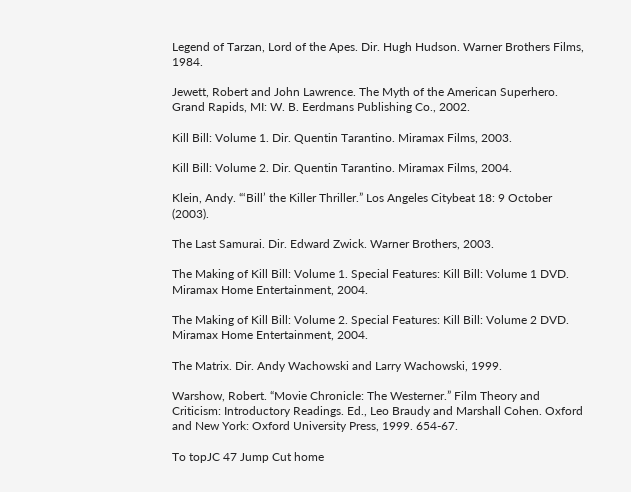Legend of Tarzan, Lord of the Apes. Dir. Hugh Hudson. Warner Brothers Films, 1984.

Jewett, Robert and John Lawrence. The Myth of the American Superhero. Grand Rapids, MI: W. B. Eerdmans Publishing Co., 2002.

Kill Bill: Volume 1. Dir. Quentin Tarantino. Miramax Films, 2003.

Kill Bill: Volume 2. Dir. Quentin Tarantino. Miramax Films, 2004.

Klein, Andy. “‘Bill’ the Killer Thriller.” Los Angeles Citybeat 18: 9 October (2003).

The Last Samurai. Dir. Edward Zwick. Warner Brothers, 2003.

The Making of Kill Bill: Volume 1. Special Features: Kill Bill: Volume 1 DVD.   Miramax Home Entertainment, 2004.

The Making of Kill Bill: Volume 2. Special Features: Kill Bill: Volume 2 DVD. Miramax Home Entertainment, 2004.

The Matrix. Dir. Andy Wachowski and Larry Wachowski, 1999.

Warshow, Robert. “Movie Chronicle: The Westerner.” Film Theory and Criticism: Introductory Readings. Ed., Leo Braudy and Marshall Cohen. Oxford and New York: Oxford University Press, 1999. 654-67.

To topJC 47 Jump Cut home